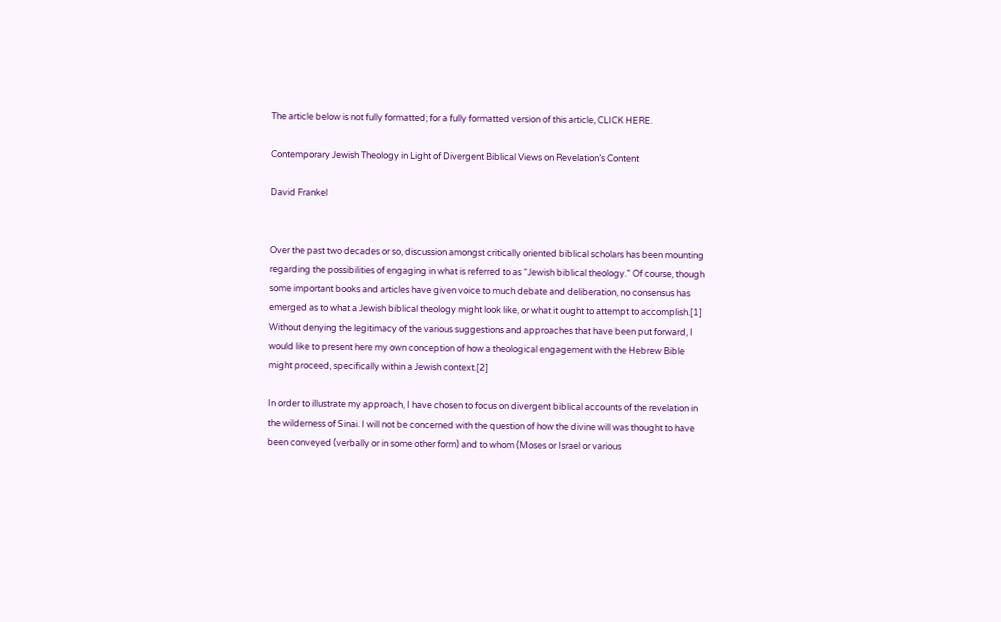The article below is not fully formatted; for a fully formatted version of this article, CLICK HERE.

Contemporary Jewish Theology in Light of Divergent Biblical Views on Revelation’s Content

David Frankel


Over the past two decades or so, discussion amongst critically oriented biblical scholars has been mounting regarding the possibilities of engaging in what is referred to as “Jewish biblical theology.” Of course, though some important books and articles have given voice to much debate and deliberation, no consensus has emerged as to what a Jewish biblical theology might look like, or what it ought to attempt to accomplish.[1] Without denying the legitimacy of the various suggestions and approaches that have been put forward, I would like to present here my own conception of how a theological engagement with the Hebrew Bible might proceed, specifically within a Jewish context.[2]

In order to illustrate my approach, I have chosen to focus on divergent biblical accounts of the revelation in the wilderness of Sinai. I will not be concerned with the question of how the divine will was thought to have been conveyed (verbally or in some other form) and to whom (Moses or Israel or various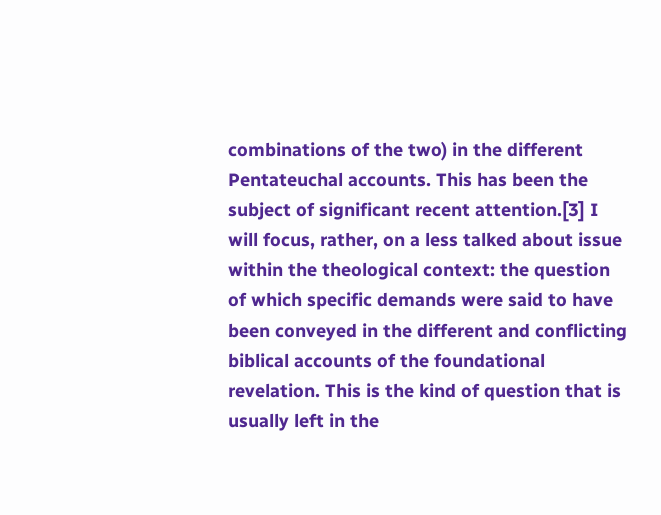combinations of the two) in the different Pentateuchal accounts. This has been the subject of significant recent attention.[3] I will focus, rather, on a less talked about issue within the theological context: the question of which specific demands were said to have been conveyed in the different and conflicting biblical accounts of the foundational revelation. This is the kind of question that is usually left in the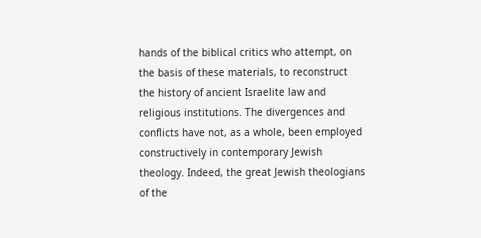hands of the biblical critics who attempt, on the basis of these materials, to reconstruct the history of ancient Israelite law and religious institutions. The divergences and conflicts have not, as a whole, been employed constructively in contemporary Jewish theology. Indeed, the great Jewish theologians of the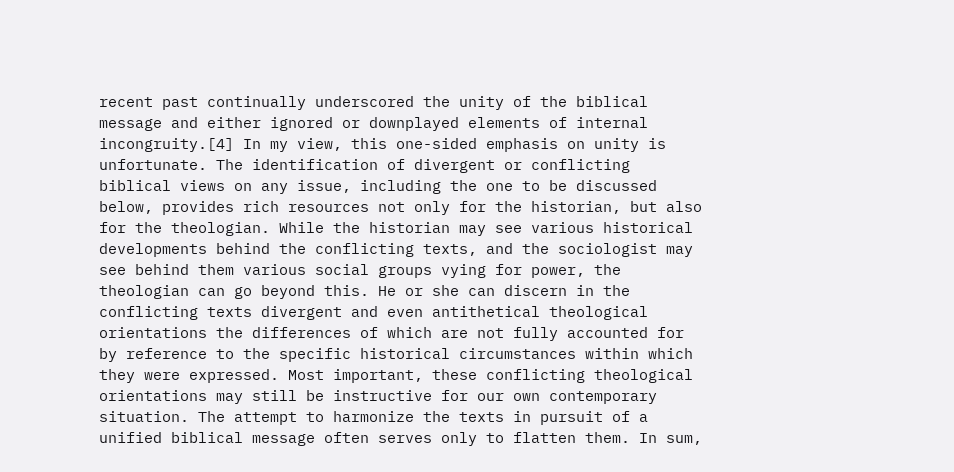recent past continually underscored the unity of the biblical message and either ignored or downplayed elements of internal incongruity.[4] In my view, this one-sided emphasis on unity is unfortunate. The identification of divergent or conflicting biblical views on any issue, including the one to be discussed below, provides rich resources not only for the historian, but also for the theologian. While the historian may see various historical developments behind the conflicting texts, and the sociologist may see behind them various social groups vying for power, the theologian can go beyond this. He or she can discern in the conflicting texts divergent and even antithetical theological orientations the differences of which are not fully accounted for by reference to the specific historical circumstances within which they were expressed. Most important, these conflicting theological orientations may still be instructive for our own contemporary situation. The attempt to harmonize the texts in pursuit of a unified biblical message often serves only to flatten them. In sum,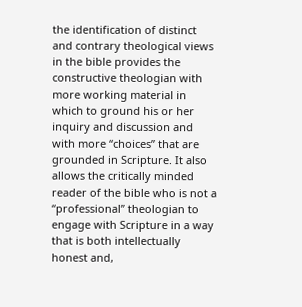the identification of distinct and contrary theological views in the bible provides the constructive theologian with more working material in which to ground his or her inquiry and discussion and with more “choices” that are grounded in Scripture. It also allows the critically minded reader of the bible who is not a “professional” theologian to engage with Scripture in a way that is both intellectually honest and,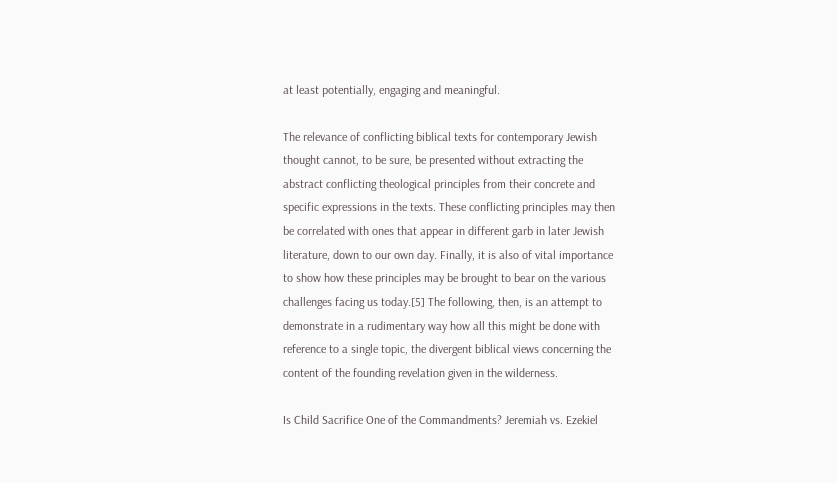at least potentially, engaging and meaningful.

The relevance of conflicting biblical texts for contemporary Jewish thought cannot, to be sure, be presented without extracting the abstract conflicting theological principles from their concrete and specific expressions in the texts. These conflicting principles may then be correlated with ones that appear in different garb in later Jewish literature, down to our own day. Finally, it is also of vital importance to show how these principles may be brought to bear on the various challenges facing us today.[5] The following, then, is an attempt to demonstrate in a rudimentary way how all this might be done with reference to a single topic, the divergent biblical views concerning the content of the founding revelation given in the wilderness.

Is Child Sacrifice One of the Commandments? Jeremiah vs. Ezekiel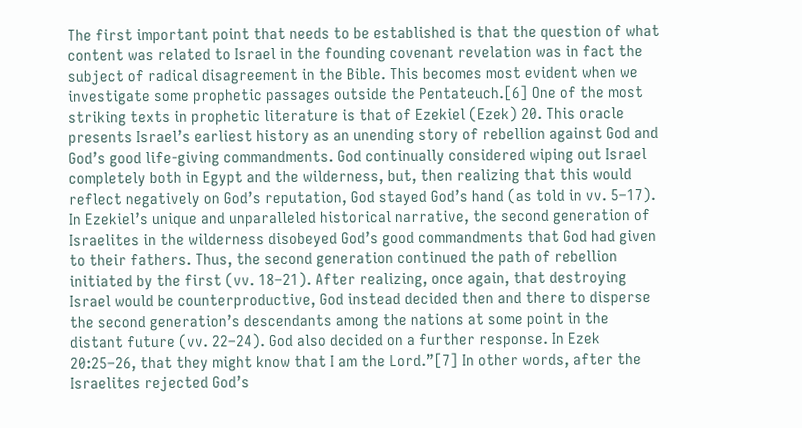The first important point that needs to be established is that the question of what content was related to Israel in the founding covenant revelation was in fact the subject of radical disagreement in the Bible. This becomes most evident when we investigate some prophetic passages outside the Pentateuch.[6] One of the most striking texts in prophetic literature is that of Ezekiel (Ezek) 20. This oracle presents Israel’s earliest history as an unending story of rebellion against God and God’s good life-giving commandments. God continually considered wiping out Israel completely both in Egypt and the wilderness, but, then realizing that this would reflect negatively on God’s reputation, God stayed God’s hand (as told in vv. 5–17). In Ezekiel’s unique and unparalleled historical narrative, the second generation of Israelites in the wilderness disobeyed God’s good commandments that God had given to their fathers. Thus, the second generation continued the path of rebellion initiated by the first (vv. 18–21). After realizing, once again, that destroying Israel would be counterproductive, God instead decided then and there to disperse the second generation’s descendants among the nations at some point in the distant future (vv. 22–24). God also decided on a further response. In Ezek 20:25–26, that they might know that I am the Lord.”[7] In other words, after the Israelites rejected God’s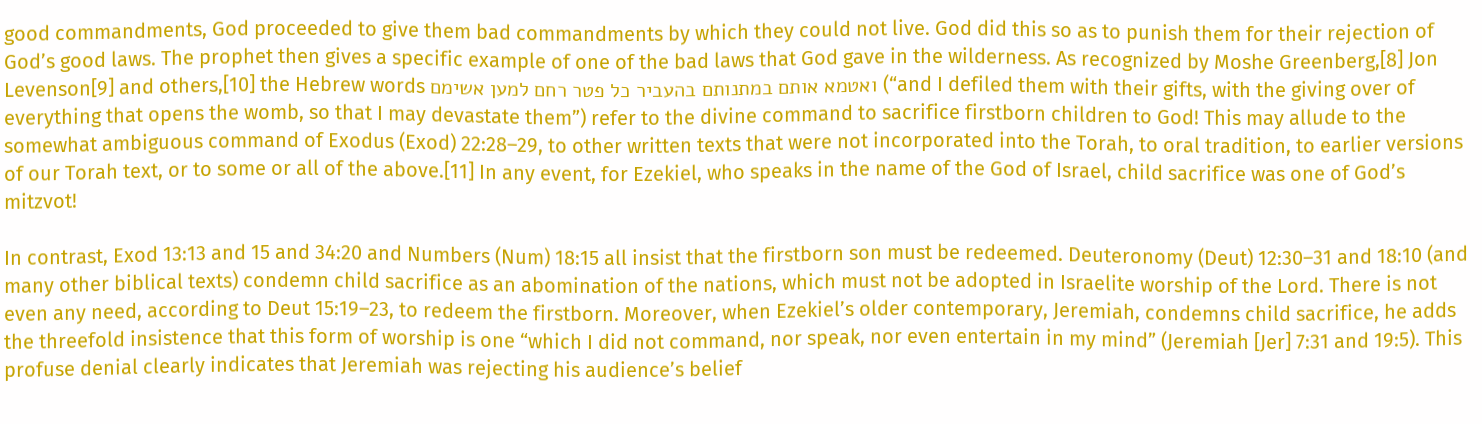good commandments, God proceeded to give them bad commandments by which they could not live. God did this so as to punish them for their rejection of God’s good laws. The prophet then gives a specific example of one of the bad laws that God gave in the wilderness. As recognized by Moshe Greenberg,[8] Jon Levenson[9] and others,[10] the Hebrew words ואטמא אותם במתנותם בהעביר כל פטר רחם למען אשימם (“and I defiled them with their gifts, with the giving over of everything that opens the womb, so that I may devastate them”) refer to the divine command to sacrifice firstborn children to God! This may allude to the somewhat ambiguous command of Exodus (Exod) 22:28–29, to other written texts that were not incorporated into the Torah, to oral tradition, to earlier versions of our Torah text, or to some or all of the above.[11] In any event, for Ezekiel, who speaks in the name of the God of Israel, child sacrifice was one of God’s mitzvot!

In contrast, Exod 13:13 and 15 and 34:20 and Numbers (Num) 18:15 all insist that the firstborn son must be redeemed. Deuteronomy (Deut) 12:30–31 and 18:10 (and many other biblical texts) condemn child sacrifice as an abomination of the nations, which must not be adopted in Israelite worship of the Lord. There is not even any need, according to Deut 15:19–23, to redeem the firstborn. Moreover, when Ezekiel’s older contemporary, Jeremiah, condemns child sacrifice, he adds the threefold insistence that this form of worship is one “which I did not command, nor speak, nor even entertain in my mind” (Jeremiah [Jer] 7:31 and 19:5). This profuse denial clearly indicates that Jeremiah was rejecting his audience’s belief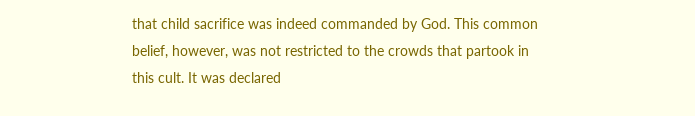that child sacrifice was indeed commanded by God. This common belief, however, was not restricted to the crowds that partook in this cult. It was declared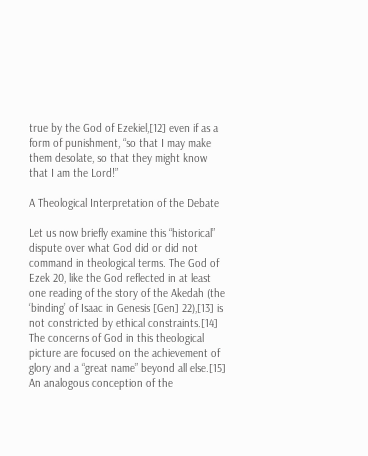true by the God of Ezekiel,[12] even if as a form of punishment, “so that I may make them desolate, so that they might know that I am the Lord!”

A Theological Interpretation of the Debate

Let us now briefly examine this “historical” dispute over what God did or did not command in theological terms. The God of Ezek 20, like the God reflected in at least one reading of the story of the Akedah (the ‘binding’ of Isaac in Genesis [Gen] 22),[13] is not constricted by ethical constraints.[14] The concerns of God in this theological picture are focused on the achievement of glory and a “great name” beyond all else.[15] An analogous conception of the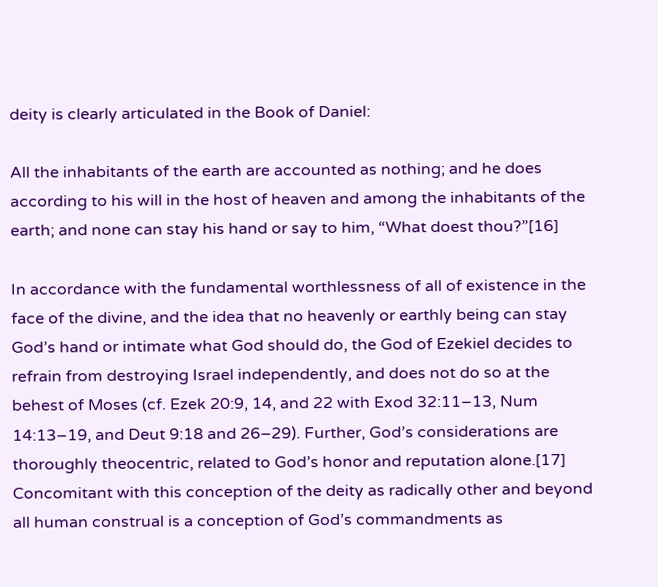deity is clearly articulated in the Book of Daniel:

All the inhabitants of the earth are accounted as nothing; and he does according to his will in the host of heaven and among the inhabitants of the earth; and none can stay his hand or say to him, “What doest thou?”[16]

In accordance with the fundamental worthlessness of all of existence in the face of the divine, and the idea that no heavenly or earthly being can stay God’s hand or intimate what God should do, the God of Ezekiel decides to refrain from destroying Israel independently, and does not do so at the behest of Moses (cf. Ezek 20:9, 14, and 22 with Exod 32:11–13, Num 14:13–19, and Deut 9:18 and 26–29). Further, God’s considerations are thoroughly theocentric, related to God’s honor and reputation alone.[17] Concomitant with this conception of the deity as radically other and beyond all human construal is a conception of God’s commandments as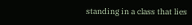standing in a class that lies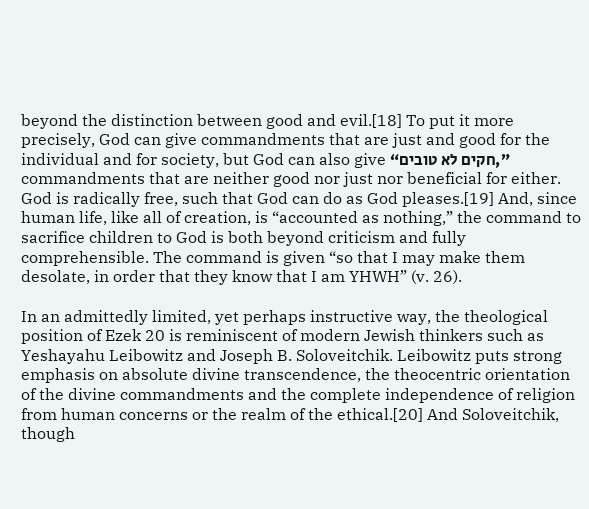beyond the distinction between good and evil.[18] To put it more precisely, God can give commandments that are just and good for the individual and for society, but God can also give “חקים לא טובים,” commandments that are neither good nor just nor beneficial for either. God is radically free, such that God can do as God pleases.[19] And, since human life, like all of creation, is “accounted as nothing,” the command to sacrifice children to God is both beyond criticism and fully comprehensible. The command is given “so that I may make them desolate, in order that they know that I am YHWH” (v. 26).

In an admittedly limited, yet perhaps instructive way, the theological position of Ezek 20 is reminiscent of modern Jewish thinkers such as Yeshayahu Leibowitz and Joseph B. Soloveitchik. Leibowitz puts strong emphasis on absolute divine transcendence, the theocentric orientation of the divine commandments and the complete independence of religion from human concerns or the realm of the ethical.[20] And Soloveitchik, though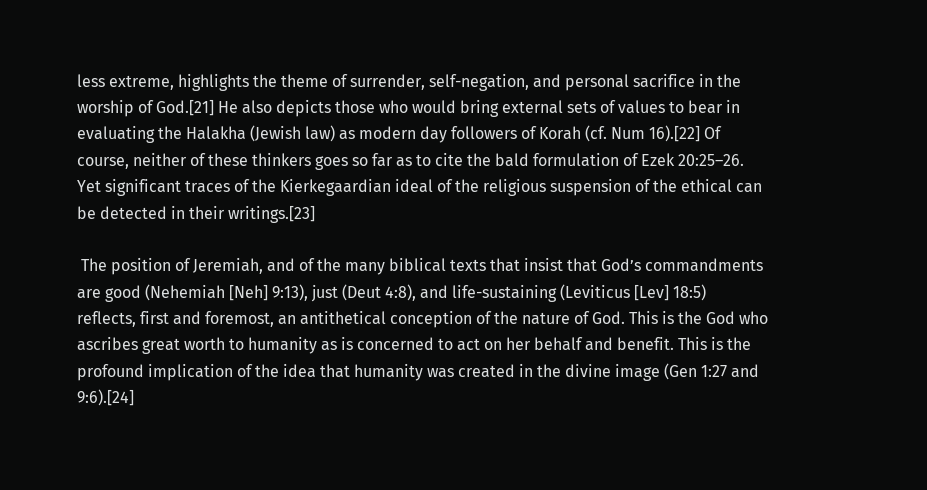less extreme, highlights the theme of surrender, self-negation, and personal sacrifice in the worship of God.[21] He also depicts those who would bring external sets of values to bear in evaluating the Halakha (Jewish law) as modern day followers of Korah (cf. Num 16).[22] Of course, neither of these thinkers goes so far as to cite the bald formulation of Ezek 20:25–26. Yet significant traces of the Kierkegaardian ideal of the religious suspension of the ethical can be detected in their writings.[23]

 The position of Jeremiah, and of the many biblical texts that insist that God’s commandments are good (Nehemiah [Neh] 9:13), just (Deut 4:8), and life-sustaining (Leviticus [Lev] 18:5) reflects, first and foremost, an antithetical conception of the nature of God. This is the God who ascribes great worth to humanity as is concerned to act on her behalf and benefit. This is the profound implication of the idea that humanity was created in the divine image (Gen 1:27 and 9:6).[24]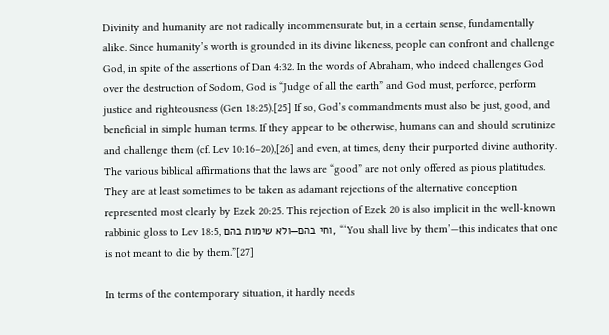Divinity and humanity are not radically incommensurate but, in a certain sense, fundamentally alike. Since humanity’s worth is grounded in its divine likeness, people can confront and challenge God, in spite of the assertions of Dan 4:32. In the words of Abraham, who indeed challenges God over the destruction of Sodom, God is “Judge of all the earth” and God must, perforce, perform justice and righteousness (Gen 18:25).[25] If so, God’s commandments must also be just, good, and beneficial in simple human terms. If they appear to be otherwise, humans can and should scrutinize and challenge them (cf. Lev 10:16–20),[26] and even, at times, deny their purported divine authority. The various biblical affirmations that the laws are “good” are not only offered as pious platitudes. They are at least sometimes to be taken as adamant rejections of the alternative conception represented most clearly by Ezek 20:25. This rejection of Ezek 20 is also implicit in the well-known rabbinic gloss to Lev 18:5, וחי בהם—ולא שימות בהם, “‘You shall live by them’—this indicates that one is not meant to die by them.”[27]

In terms of the contemporary situation, it hardly needs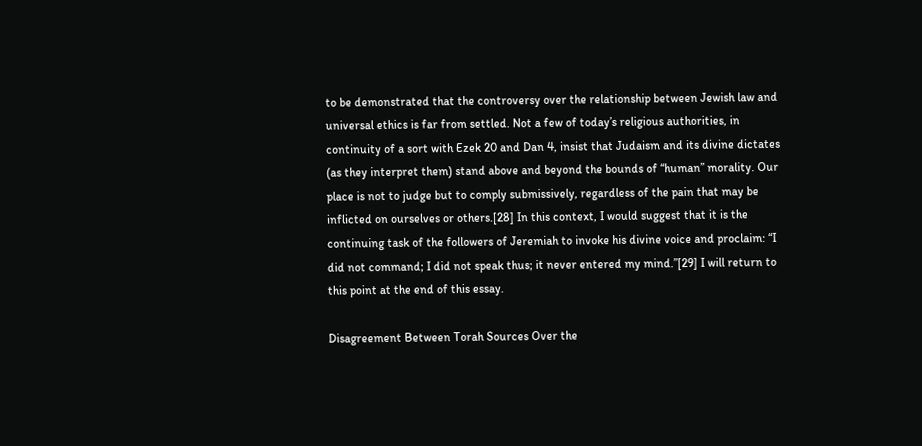to be demonstrated that the controversy over the relationship between Jewish law and universal ethics is far from settled. Not a few of today’s religious authorities, in continuity of a sort with Ezek 20 and Dan 4, insist that Judaism and its divine dictates (as they interpret them) stand above and beyond the bounds of “human” morality. Our place is not to judge but to comply submissively, regardless of the pain that may be inflicted on ourselves or others.[28] In this context, I would suggest that it is the continuing task of the followers of Jeremiah to invoke his divine voice and proclaim: “I did not command; I did not speak thus; it never entered my mind.”[29] I will return to this point at the end of this essay.

Disagreement Between Torah Sources Over the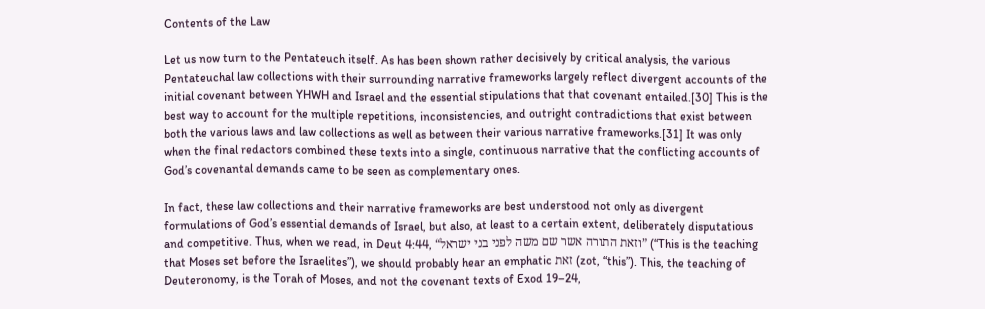Contents of the Law

Let us now turn to the Pentateuch itself. As has been shown rather decisively by critical analysis, the various Pentateuchal law collections with their surrounding narrative frameworks largely reflect divergent accounts of the initial covenant between YHWH and Israel and the essential stipulations that that covenant entailed.[30] This is the best way to account for the multiple repetitions, inconsistencies, and outright contradictions that exist between both the various laws and law collections as well as between their various narrative frameworks.[31] It was only when the final redactors combined these texts into a single, continuous narrative that the conflicting accounts of God’s covenantal demands came to be seen as complementary ones.

In fact, these law collections and their narrative frameworks are best understood not only as divergent formulations of God’s essential demands of Israel, but also, at least to a certain extent, deliberately disputatious and competitive. Thus, when we read, in Deut 4:44, “וזאת התורה אשר שם משה לפני בני ישראל” (“This is the teaching that Moses set before the Israelites”), we should probably hear an emphatic זאת (zot, “this”). This, the teaching of Deuteronomy, is the Torah of Moses, and not the covenant texts of Exod 19–24,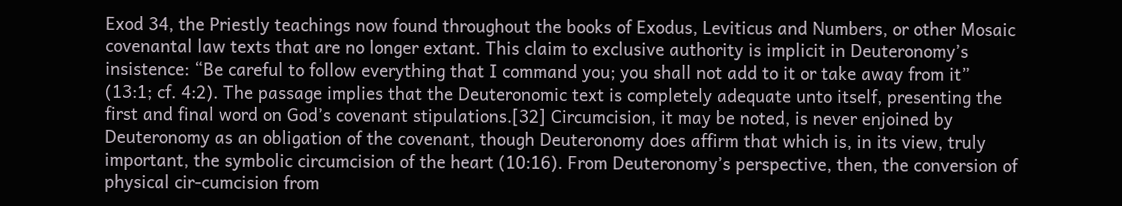Exod 34, the Priestly teachings now found throughout the books of Exodus, Leviticus and Numbers, or other Mosaic covenantal law texts that are no longer extant. This claim to exclusive authority is implicit in Deuteronomy’s insistence: “Be careful to follow everything that I command you; you shall not add to it or take away from it” (13:1; cf. 4:2). The passage implies that the Deuteronomic text is completely adequate unto itself, presenting the first and final word on God’s covenant stipulations.[32] Circumcision, it may be noted, is never enjoined by Deuteronomy as an obligation of the covenant, though Deuteronomy does affirm that which is, in its view, truly important, the symbolic circumcision of the heart (10:16). From Deuteronomy’s perspective, then, the conversion of physical cir-cumcision from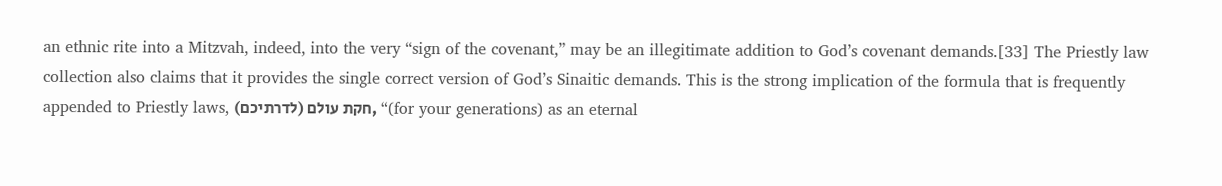an ethnic rite into a Mitzvah, indeed, into the very “sign of the covenant,” may be an illegitimate addition to God’s covenant demands.[33] The Priestly law collection also claims that it provides the single correct version of God’s Sinaitic demands. This is the strong implication of the formula that is frequently appended to Priestly laws, (לדרתיכם) חקת עולם, “(for your generations) as an eternal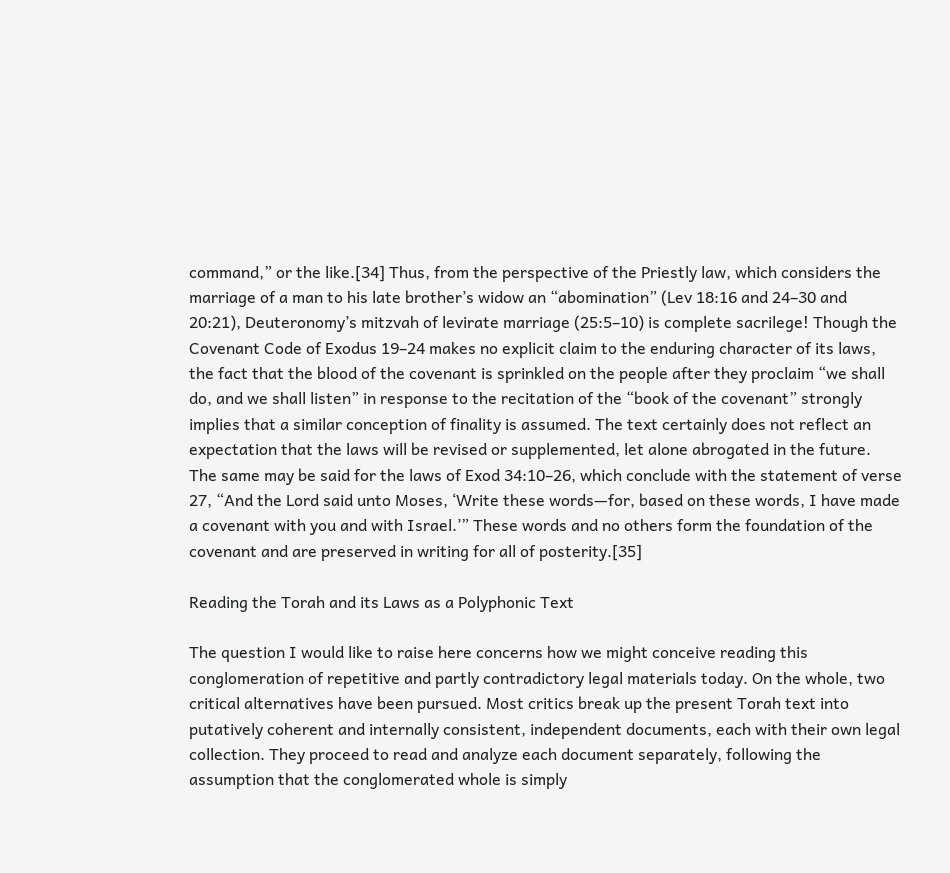command,” or the like.[34] Thus, from the perspective of the Priestly law, which considers the marriage of a man to his late brother’s widow an “abomination” (Lev 18:16 and 24–30 and 20:21), Deuteronomy’s mitzvah of levirate marriage (25:5–10) is complete sacrilege! Though the Covenant Code of Exodus 19–24 makes no explicit claim to the enduring character of its laws, the fact that the blood of the covenant is sprinkled on the people after they proclaim “we shall do, and we shall listen” in response to the recitation of the “book of the covenant” strongly implies that a similar conception of finality is assumed. The text certainly does not reflect an expectation that the laws will be revised or supplemented, let alone abrogated in the future. The same may be said for the laws of Exod 34:10–26, which conclude with the statement of verse 27, “And the Lord said unto Moses, ‘Write these words—for, based on these words, I have made a covenant with you and with Israel.’” These words and no others form the foundation of the covenant and are preserved in writing for all of posterity.[35]

Reading the Torah and its Laws as a Polyphonic Text

The question I would like to raise here concerns how we might conceive reading this conglomeration of repetitive and partly contradictory legal materials today. On the whole, two critical alternatives have been pursued. Most critics break up the present Torah text into putatively coherent and internally consistent, independent documents, each with their own legal collection. They proceed to read and analyze each document separately, following the assumption that the conglomerated whole is simply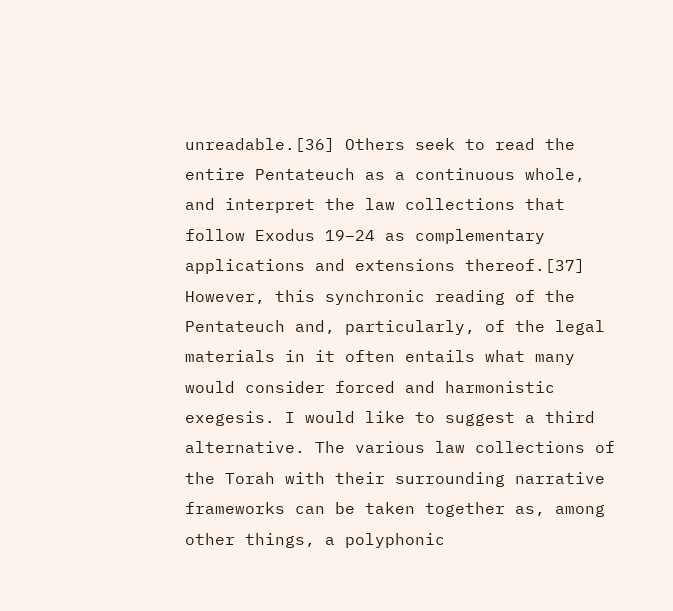unreadable.[36] Others seek to read the entire Pentateuch as a continuous whole, and interpret the law collections that follow Exodus 19–24 as complementary applications and extensions thereof.[37] However, this synchronic reading of the Pentateuch and, particularly, of the legal materials in it often entails what many would consider forced and harmonistic exegesis. I would like to suggest a third alternative. The various law collections of the Torah with their surrounding narrative frameworks can be taken together as, among other things, a polyphonic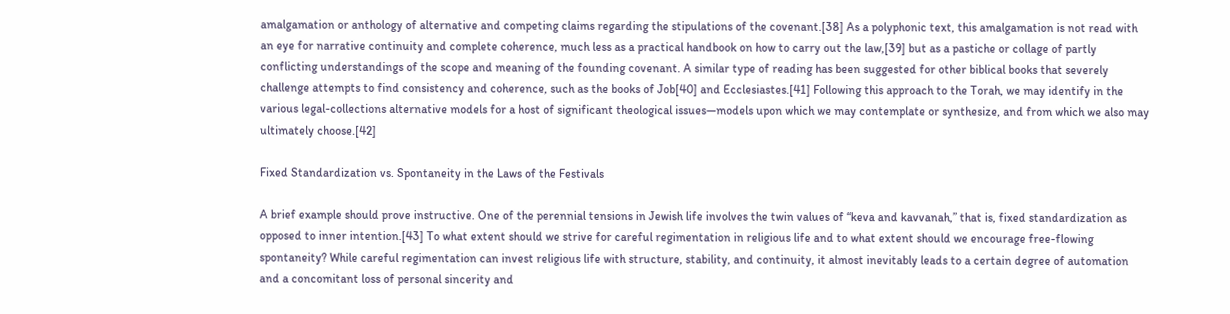amalgamation or anthology of alternative and competing claims regarding the stipulations of the covenant.[38] As a polyphonic text, this amalgamation is not read with an eye for narrative continuity and complete coherence, much less as a practical handbook on how to carry out the law,[39] but as a pastiche or collage of partly conflicting understandings of the scope and meaning of the founding covenant. A similar type of reading has been suggested for other biblical books that severely challenge attempts to find consistency and coherence, such as the books of Job[40] and Ecclesiastes.[41] Following this approach to the Torah, we may identify in the various legal-collections alternative models for a host of significant theological issues—models upon which we may contemplate or synthesize, and from which we also may ultimately choose.[42]

Fixed Standardization vs. Spontaneity in the Laws of the Festivals

A brief example should prove instructive. One of the perennial tensions in Jewish life involves the twin values of “keva and kavvanah,” that is, fixed standardization as opposed to inner intention.[43] To what extent should we strive for careful regimentation in religious life and to what extent should we encourage free-flowing spontaneity? While careful regimentation can invest religious life with structure, stability, and continuity, it almost inevitably leads to a certain degree of automation and a concomitant loss of personal sincerity and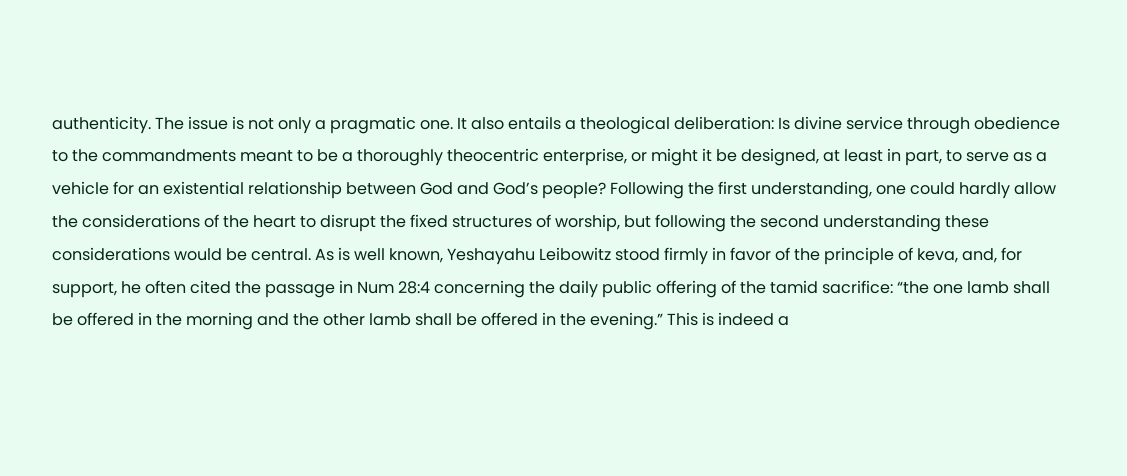authenticity. The issue is not only a pragmatic one. It also entails a theological deliberation: Is divine service through obedience to the commandments meant to be a thoroughly theocentric enterprise, or might it be designed, at least in part, to serve as a vehicle for an existential relationship between God and God’s people? Following the first understanding, one could hardly allow the considerations of the heart to disrupt the fixed structures of worship, but following the second understanding these considerations would be central. As is well known, Yeshayahu Leibowitz stood firmly in favor of the principle of keva, and, for support, he often cited the passage in Num 28:4 concerning the daily public offering of the tamid sacrifice: “the one lamb shall be offered in the morning and the other lamb shall be offered in the evening.” This is indeed a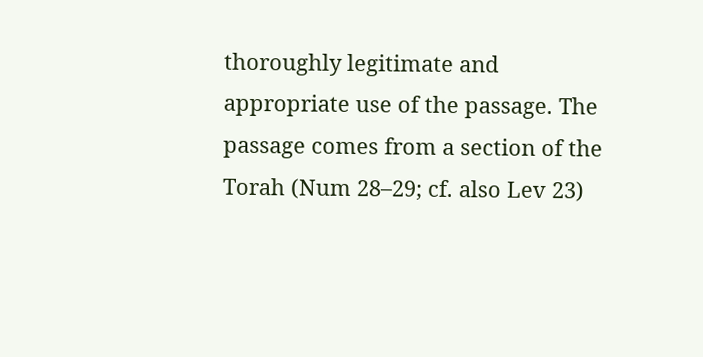thoroughly legitimate and appropriate use of the passage. The passage comes from a section of the Torah (Num 28–29; cf. also Lev 23)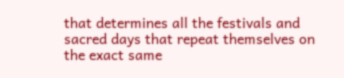that determines all the festivals and sacred days that repeat themselves on the exact same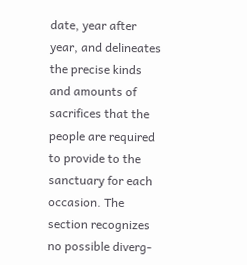date, year after year, and delineates the precise kinds and amounts of sacrifices that the people are required to provide to the sanctuary for each occasion. The section recognizes no possible diverg-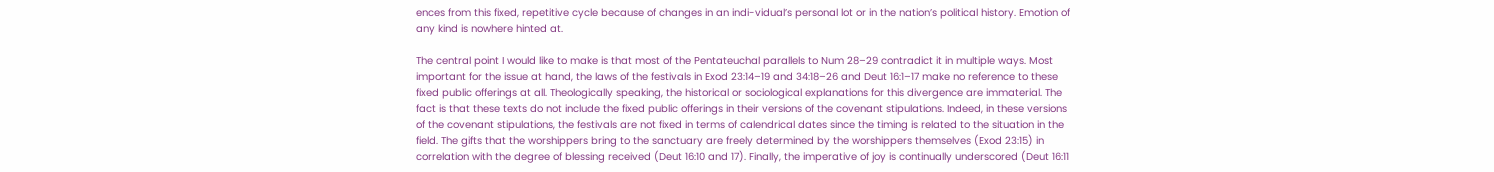ences from this fixed, repetitive cycle because of changes in an indi-vidual’s personal lot or in the nation’s political history. Emotion of any kind is nowhere hinted at.

The central point I would like to make is that most of the Pentateuchal parallels to Num 28–29 contradict it in multiple ways. Most important for the issue at hand, the laws of the festivals in Exod 23:14–19 and 34:18–26 and Deut 16:1–17 make no reference to these fixed public offerings at all. Theologically speaking, the historical or sociological explanations for this divergence are immaterial. The fact is that these texts do not include the fixed public offerings in their versions of the covenant stipulations. Indeed, in these versions of the covenant stipulations, the festivals are not fixed in terms of calendrical dates since the timing is related to the situation in the field. The gifts that the worshippers bring to the sanctuary are freely determined by the worshippers themselves (Exod 23:15) in correlation with the degree of blessing received (Deut 16:10 and 17). Finally, the imperative of joy is continually underscored (Deut 16:11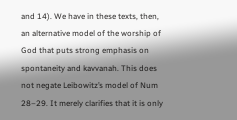and 14). We have in these texts, then, an alternative model of the worship of God that puts strong emphasis on spontaneity and kavvanah. This does not negate Leibowitz’s model of Num 28–29. It merely clarifies that it is only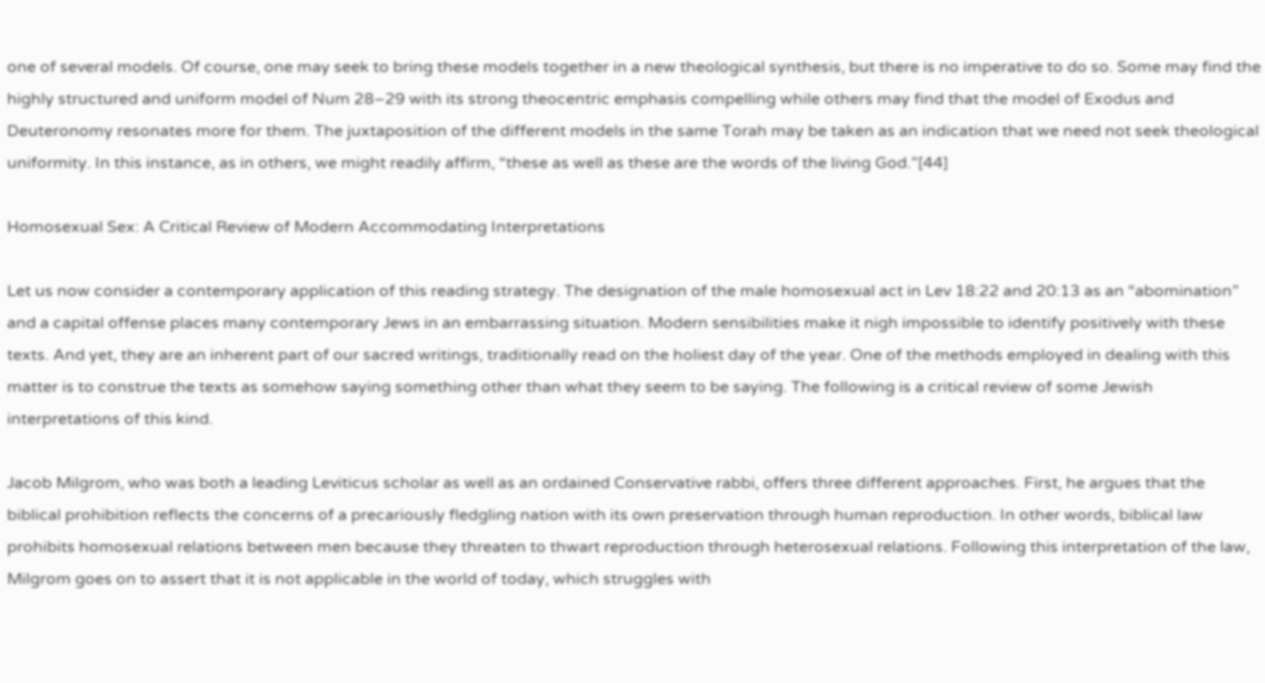one of several models. Of course, one may seek to bring these models together in a new theological synthesis, but there is no imperative to do so. Some may find the highly structured and uniform model of Num 28–29 with its strong theocentric emphasis compelling while others may find that the model of Exodus and Deuteronomy resonates more for them. The juxtaposition of the different models in the same Torah may be taken as an indication that we need not seek theological uniformity. In this instance, as in others, we might readily affirm, “these as well as these are the words of the living God.”[44]

Homosexual Sex: A Critical Review of Modern Accommodating Interpretations

Let us now consider a contemporary application of this reading strategy. The designation of the male homosexual act in Lev 18:22 and 20:13 as an “abomination” and a capital offense places many contemporary Jews in an embarrassing situation. Modern sensibilities make it nigh impossible to identify positively with these texts. And yet, they are an inherent part of our sacred writings, traditionally read on the holiest day of the year. One of the methods employed in dealing with this matter is to construe the texts as somehow saying something other than what they seem to be saying. The following is a critical review of some Jewish interpretations of this kind.

Jacob Milgrom, who was both a leading Leviticus scholar as well as an ordained Conservative rabbi, offers three different approaches. First, he argues that the biblical prohibition reflects the concerns of a precariously fledgling nation with its own preservation through human reproduction. In other words, biblical law prohibits homosexual relations between men because they threaten to thwart reproduction through heterosexual relations. Following this interpretation of the law, Milgrom goes on to assert that it is not applicable in the world of today, which struggles with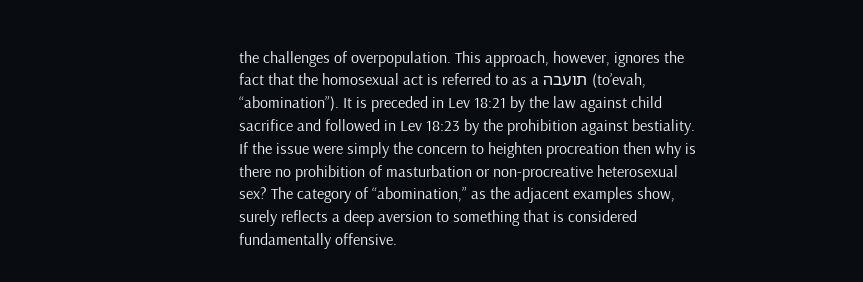the challenges of overpopulation. This approach, however, ignores the fact that the homosexual act is referred to as a תועבה (to’evah, “abomination”). It is preceded in Lev 18:21 by the law against child sacrifice and followed in Lev 18:23 by the prohibition against bestiality. If the issue were simply the concern to heighten procreation then why is there no prohibition of masturbation or non-procreative heterosexual sex? The category of “abomination,” as the adjacent examples show, surely reflects a deep aversion to something that is considered fundamentally offensive.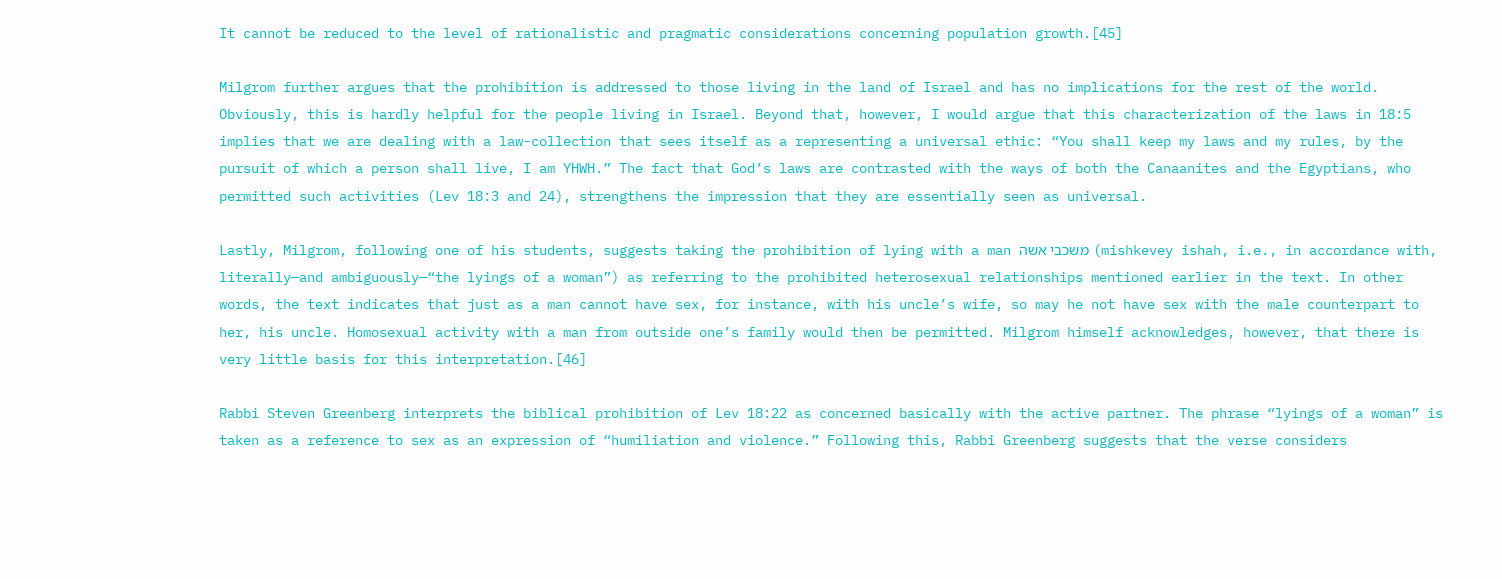It cannot be reduced to the level of rationalistic and pragmatic considerations concerning population growth.[45]

Milgrom further argues that the prohibition is addressed to those living in the land of Israel and has no implications for the rest of the world. Obviously, this is hardly helpful for the people living in Israel. Beyond that, however, I would argue that this characterization of the laws in 18:5 implies that we are dealing with a law-collection that sees itself as a representing a universal ethic: “You shall keep my laws and my rules, by the pursuit of which a person shall live, I am YHWH.” The fact that God’s laws are contrasted with the ways of both the Canaanites and the Egyptians, who permitted such activities (Lev 18:3 and 24), strengthens the impression that they are essentially seen as universal.

Lastly, Milgrom, following one of his students, suggests taking the prohibition of lying with a man משכבי אשה (mishkevey ishah, i.e., in accordance with, literally—and ambiguously—“the lyings of a woman”) as referring to the prohibited heterosexual relationships mentioned earlier in the text. In other words, the text indicates that just as a man cannot have sex, for instance, with his uncle’s wife, so may he not have sex with the male counterpart to her, his uncle. Homosexual activity with a man from outside one’s family would then be permitted. Milgrom himself acknowledges, however, that there is very little basis for this interpretation.[46]

Rabbi Steven Greenberg interprets the biblical prohibition of Lev 18:22 as concerned basically with the active partner. The phrase “lyings of a woman” is taken as a reference to sex as an expression of “humiliation and violence.” Following this, Rabbi Greenberg suggests that the verse considers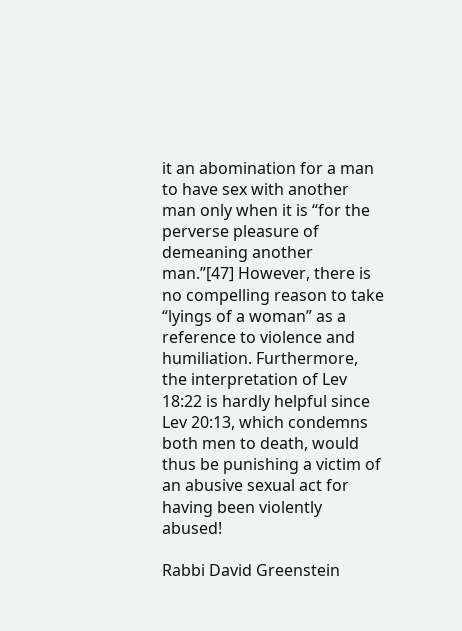it an abomination for a man to have sex with another man only when it is “for the perverse pleasure of demeaning another man.”[47] However, there is no compelling reason to take “lyings of a woman” as a reference to violence and humiliation. Furthermore, the interpretation of Lev 18:22 is hardly helpful since Lev 20:13, which condemns both men to death, would thus be punishing a victim of an abusive sexual act for having been violently abused!

Rabbi David Greenstein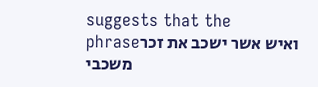suggests that the phraseואיש אשר ישכב את זכר משכבי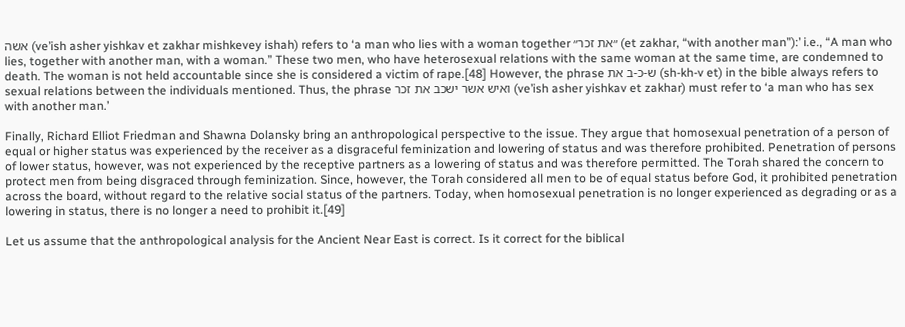אשה (ve’ish asher yishkav et zakhar mishkevey ishah) refers to ‘a man who lies with a woman together ״את זכר״ (et zakhar, “with another man”):’ i.e., “A man who lies, together with another man, with a woman.” These two men, who have heterosexual relations with the same woman at the same time, are condemned to death. The woman is not held accountable since she is considered a victim of rape.[48] However, the phrase ש-כ-ב את (sh-kh-v et) in the bible always refers to sexual relations between the individuals mentioned. Thus, the phrase ואיש אשר ישכב את זכר (ve’ish asher yishkav et zakhar) must refer to ‘a man who has sex with another man.’

Finally, Richard Elliot Friedman and Shawna Dolansky bring an anthropological perspective to the issue. They argue that homosexual penetration of a person of equal or higher status was experienced by the receiver as a disgraceful feminization and lowering of status and was therefore prohibited. Penetration of persons of lower status, however, was not experienced by the receptive partners as a lowering of status and was therefore permitted. The Torah shared the concern to protect men from being disgraced through feminization. Since, however, the Torah considered all men to be of equal status before God, it prohibited penetration across the board, without regard to the relative social status of the partners. Today, when homosexual penetration is no longer experienced as degrading or as a lowering in status, there is no longer a need to prohibit it.[49]

Let us assume that the anthropological analysis for the Ancient Near East is correct. Is it correct for the biblical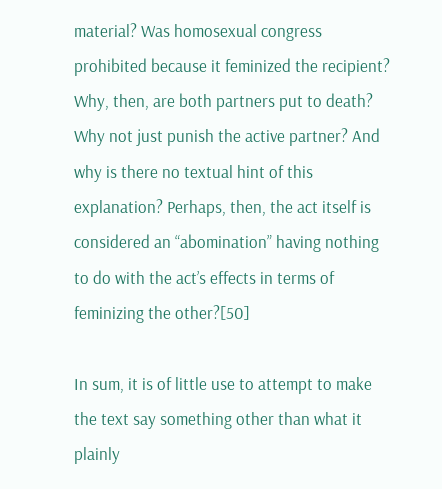material? Was homosexual congress prohibited because it feminized the recipient? Why, then, are both partners put to death? Why not just punish the active partner? And why is there no textual hint of this explanation? Perhaps, then, the act itself is considered an “abomination” having nothing to do with the act’s effects in terms of feminizing the other?[50]

In sum, it is of little use to attempt to make the text say something other than what it plainly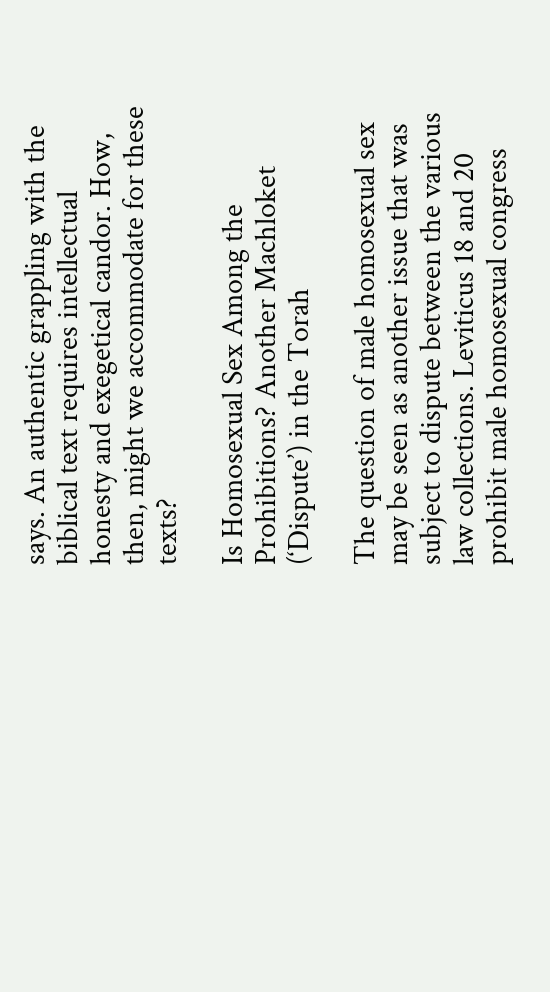says. An authentic grappling with the biblical text requires intellectual honesty and exegetical candor. How, then, might we accommodate for these texts?

Is Homosexual Sex Among the Prohibitions? Another Machloket (‘Dispute’) in the Torah

The question of male homosexual sex may be seen as another issue that was subject to dispute between the various law collections. Leviticus 18 and 20 prohibit male homosexual congress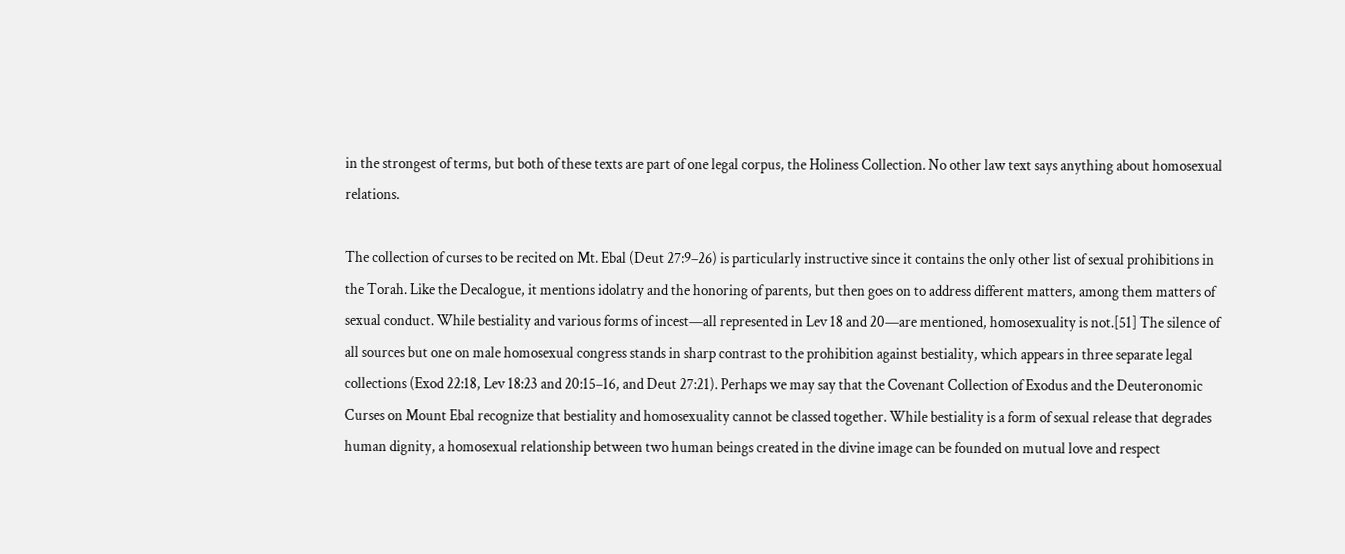in the strongest of terms, but both of these texts are part of one legal corpus, the Holiness Collection. No other law text says anything about homosexual relations.

The collection of curses to be recited on Mt. Ebal (Deut 27:9–26) is particularly instructive since it contains the only other list of sexual prohibitions in the Torah. Like the Decalogue, it mentions idolatry and the honoring of parents, but then goes on to address different matters, among them matters of sexual conduct. While bestiality and various forms of incest—all represented in Lev 18 and 20—are mentioned, homosexuality is not.[51] The silence of all sources but one on male homosexual congress stands in sharp contrast to the prohibition against bestiality, which appears in three separate legal collections (Exod 22:18, Lev 18:23 and 20:15–16, and Deut 27:21). Perhaps we may say that the Covenant Collection of Exodus and the Deuteronomic Curses on Mount Ebal recognize that bestiality and homosexuality cannot be classed together. While bestiality is a form of sexual release that degrades human dignity, a homosexual relationship between two human beings created in the divine image can be founded on mutual love and respect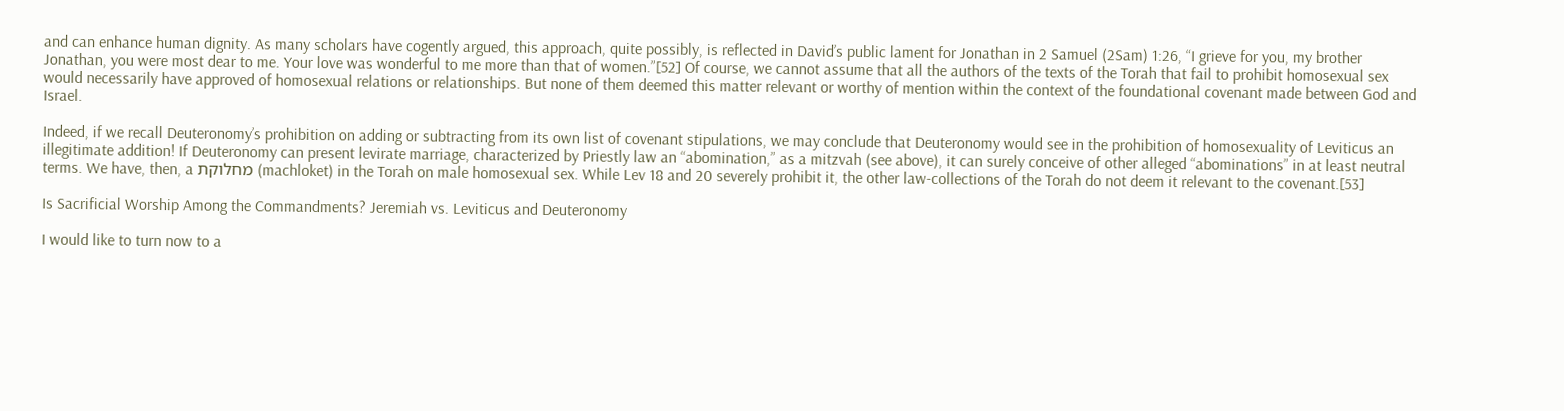and can enhance human dignity. As many scholars have cogently argued, this approach, quite possibly, is reflected in David’s public lament for Jonathan in 2 Samuel (2Sam) 1:26, “I grieve for you, my brother Jonathan, you were most dear to me. Your love was wonderful to me more than that of women.”[52] Of course, we cannot assume that all the authors of the texts of the Torah that fail to prohibit homosexual sex would necessarily have approved of homosexual relations or relationships. But none of them deemed this matter relevant or worthy of mention within the context of the foundational covenant made between God and Israel.

Indeed, if we recall Deuteronomy’s prohibition on adding or subtracting from its own list of covenant stipulations, we may conclude that Deuteronomy would see in the prohibition of homosexuality of Leviticus an illegitimate addition! If Deuteronomy can present levirate marriage, characterized by Priestly law an “abomination,” as a mitzvah (see above), it can surely conceive of other alleged “abominations” in at least neutral terms. We have, then, a מחלוקת (machloket) in the Torah on male homosexual sex. While Lev 18 and 20 severely prohibit it, the other law-collections of the Torah do not deem it relevant to the covenant.[53]

Is Sacrificial Worship Among the Commandments? Jeremiah vs. Leviticus and Deuteronomy

I would like to turn now to a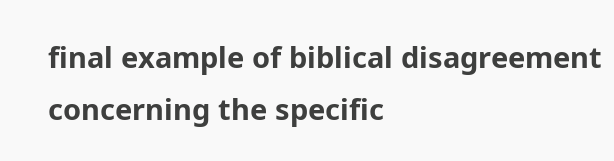final example of biblical disagreement concerning the specific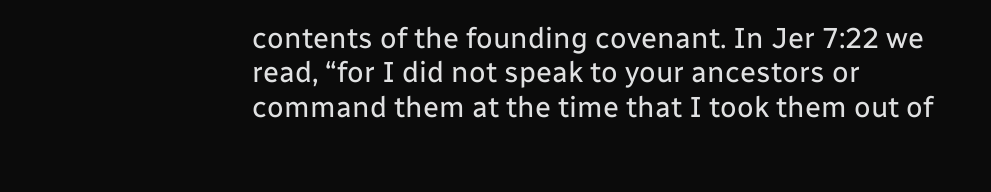contents of the founding covenant. In Jer 7:22 we read, “for I did not speak to your ancestors or command them at the time that I took them out of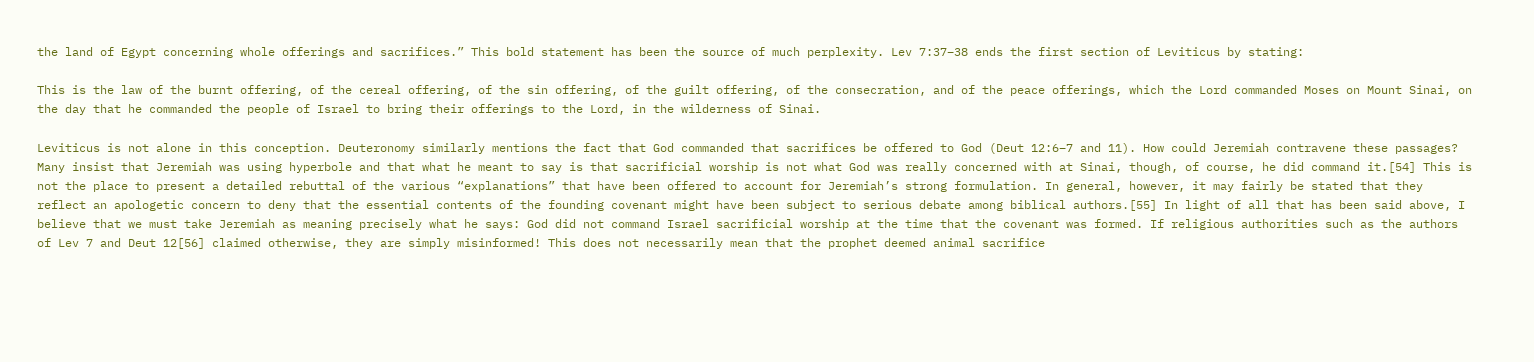the land of Egypt concerning whole offerings and sacrifices.” This bold statement has been the source of much perplexity. Lev 7:37–38 ends the first section of Leviticus by stating:

This is the law of the burnt offering, of the cereal offering, of the sin offering, of the guilt offering, of the consecration, and of the peace offerings, which the Lord commanded Moses on Mount Sinai, on the day that he commanded the people of Israel to bring their offerings to the Lord, in the wilderness of Sinai.

Leviticus is not alone in this conception. Deuteronomy similarly mentions the fact that God commanded that sacrifices be offered to God (Deut 12:6–7 and 11). How could Jeremiah contravene these passages? Many insist that Jeremiah was using hyperbole and that what he meant to say is that sacrificial worship is not what God was really concerned with at Sinai, though, of course, he did command it.[54] This is not the place to present a detailed rebuttal of the various “explanations” that have been offered to account for Jeremiah’s strong formulation. In general, however, it may fairly be stated that they reflect an apologetic concern to deny that the essential contents of the founding covenant might have been subject to serious debate among biblical authors.[55] In light of all that has been said above, I believe that we must take Jeremiah as meaning precisely what he says: God did not command Israel sacrificial worship at the time that the covenant was formed. If religious authorities such as the authors of Lev 7 and Deut 12[56] claimed otherwise, they are simply misinformed! This does not necessarily mean that the prophet deemed animal sacrifice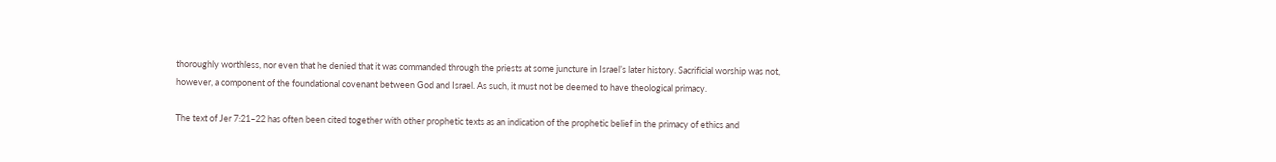thoroughly worthless, nor even that he denied that it was commanded through the priests at some juncture in Israel’s later history. Sacrificial worship was not, however, a component of the foundational covenant between God and Israel. As such, it must not be deemed to have theological primacy.

The text of Jer 7:21–22 has often been cited together with other prophetic texts as an indication of the prophetic belief in the primacy of ethics and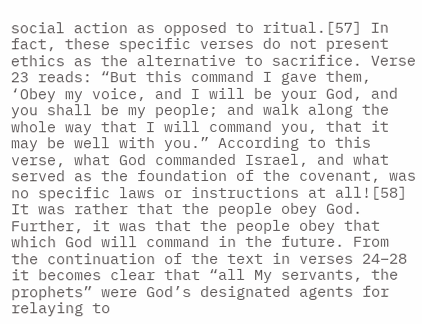social action as opposed to ritual.[57] In fact, these specific verses do not present ethics as the alternative to sacrifice. Verse 23 reads: “But this command I gave them, ‘Obey my voice, and I will be your God, and you shall be my people; and walk along the whole way that I will command you, that it may be well with you.” According to this verse, what God commanded Israel, and what served as the foundation of the covenant, was no specific laws or instructions at all![58] It was rather that the people obey God. Further, it was that the people obey that which God will command in the future. From the continuation of the text in verses 24–28 it becomes clear that “all My servants, the prophets” were God’s designated agents for relaying to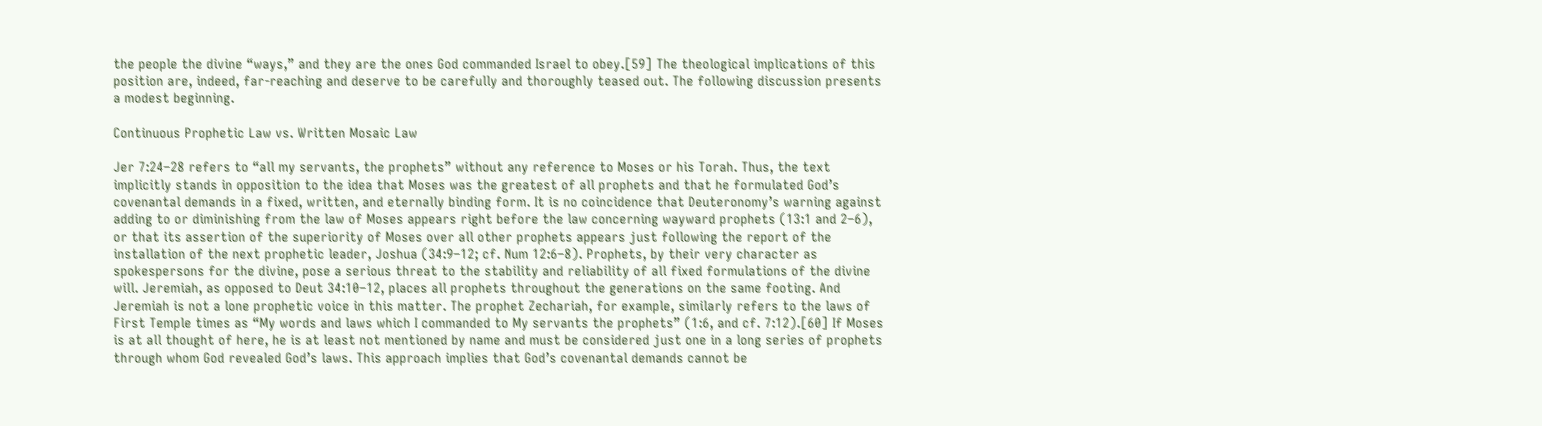the people the divine “ways,” and they are the ones God commanded Israel to obey.[59] The theological implications of this position are, indeed, far-reaching and deserve to be carefully and thoroughly teased out. The following discussion presents a modest beginning.

Continuous Prophetic Law vs. Written Mosaic Law

Jer 7:24–28 refers to “all my servants, the prophets” without any reference to Moses or his Torah. Thus, the text implicitly stands in opposition to the idea that Moses was the greatest of all prophets and that he formulated God’s covenantal demands in a fixed, written, and eternally binding form. It is no coincidence that Deuteronomy’s warning against adding to or diminishing from the law of Moses appears right before the law concerning wayward prophets (13:1 and 2–6), or that its assertion of the superiority of Moses over all other prophets appears just following the report of the installation of the next prophetic leader, Joshua (34:9–12; cf. Num 12:6–8). Prophets, by their very character as spokespersons for the divine, pose a serious threat to the stability and reliability of all fixed formulations of the divine will. Jeremiah, as opposed to Deut 34:10–12, places all prophets throughout the generations on the same footing. And Jeremiah is not a lone prophetic voice in this matter. The prophet Zechariah, for example, similarly refers to the laws of First Temple times as “My words and laws which I commanded to My servants the prophets” (1:6, and cf. 7:12).[60] If Moses is at all thought of here, he is at least not mentioned by name and must be considered just one in a long series of prophets through whom God revealed God’s laws. This approach implies that God’s covenantal demands cannot be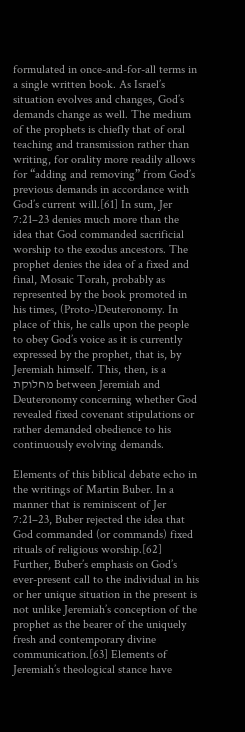formulated in once-and-for-all terms in a single written book. As Israel’s situation evolves and changes, God’s demands change as well. The medium of the prophets is chiefly that of oral teaching and transmission rather than writing, for orality more readily allows for “adding and removing” from God’s previous demands in accordance with God’s current will.[61] In sum, Jer 7:21–23 denies much more than the idea that God commanded sacrificial worship to the exodus ancestors. The prophet denies the idea of a fixed and final, Mosaic Torah, probably as represented by the book promoted in his times, (Proto-)Deuteronomy. In place of this, he calls upon the people to obey God’s voice as it is currently expressed by the prophet, that is, by Jeremiah himself. This, then, is a מחלוקת between Jeremiah and Deuteronomy concerning whether God revealed fixed covenant stipulations or rather demanded obedience to his continuously evolving demands.

Elements of this biblical debate echo in the writings of Martin Buber. In a manner that is reminiscent of Jer 7:21–23, Buber rejected the idea that God commanded (or commands) fixed rituals of religious worship.[62] Further, Buber’s emphasis on God’s ever-present call to the individual in his or her unique situation in the present is not unlike Jeremiah’s conception of the prophet as the bearer of the uniquely fresh and contemporary divine communication.[63] Elements of Jeremiah’s theological stance have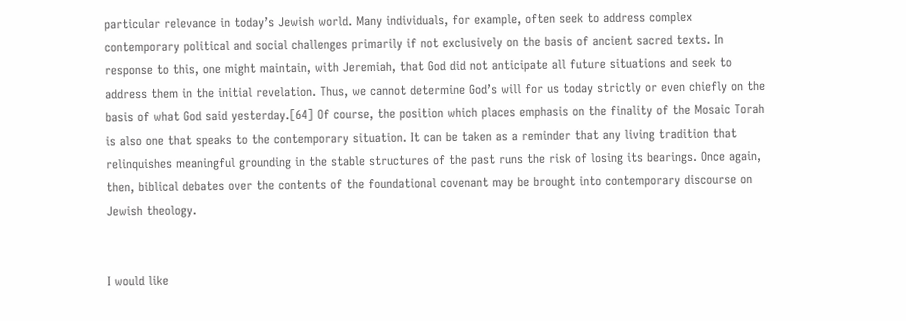particular relevance in today’s Jewish world. Many individuals, for example, often seek to address complex contemporary political and social challenges primarily if not exclusively on the basis of ancient sacred texts. In response to this, one might maintain, with Jeremiah, that God did not anticipate all future situations and seek to address them in the initial revelation. Thus, we cannot determine God’s will for us today strictly or even chiefly on the basis of what God said yesterday.[64] Of course, the position which places emphasis on the finality of the Mosaic Torah is also one that speaks to the contemporary situation. It can be taken as a reminder that any living tradition that relinquishes meaningful grounding in the stable structures of the past runs the risk of losing its bearings. Once again, then, biblical debates over the contents of the foundational covenant may be brought into contemporary discourse on Jewish theology.


I would like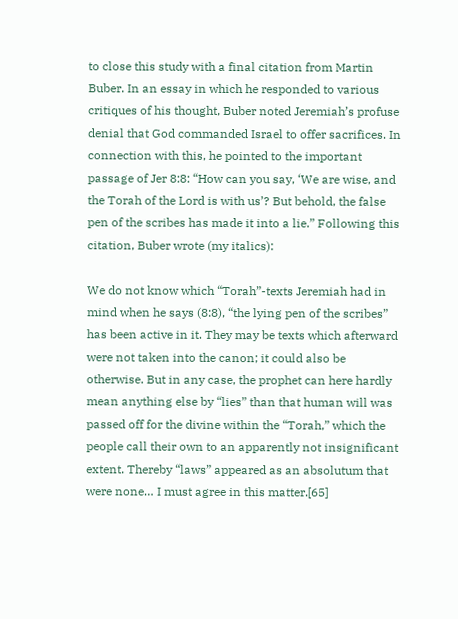to close this study with a final citation from Martin Buber. In an essay in which he responded to various critiques of his thought, Buber noted Jeremiah’s profuse denial that God commanded Israel to offer sacrifices. In connection with this, he pointed to the important passage of Jer 8:8: “How can you say, ‘We are wise, and the Torah of the Lord is with us’? But behold, the false pen of the scribes has made it into a lie.” Following this citation, Buber wrote (my italics):

We do not know which “Torah”-texts Jeremiah had in mind when he says (8:8), “the lying pen of the scribes” has been active in it. They may be texts which afterward were not taken into the canon; it could also be otherwise. But in any case, the prophet can here hardly mean anything else by “lies” than that human will was passed off for the divine within the “Torah,” which the people call their own to an apparently not insignificant extent. Thereby “laws” appeared as an absolutum that were none… I must agree in this matter.[65]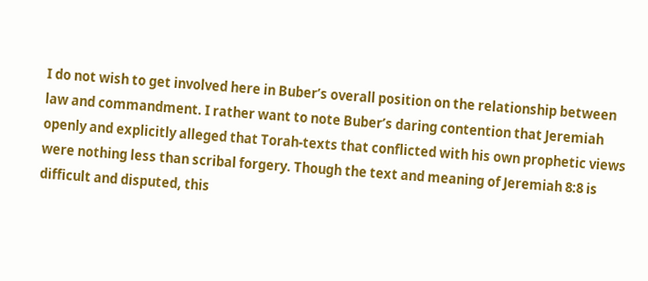I do not wish to get involved here in Buber’s overall position on the relationship between law and commandment. I rather want to note Buber’s daring contention that Jeremiah openly and explicitly alleged that Torah-texts that conflicted with his own prophetic views were nothing less than scribal forgery. Though the text and meaning of Jeremiah 8:8 is difficult and disputed, this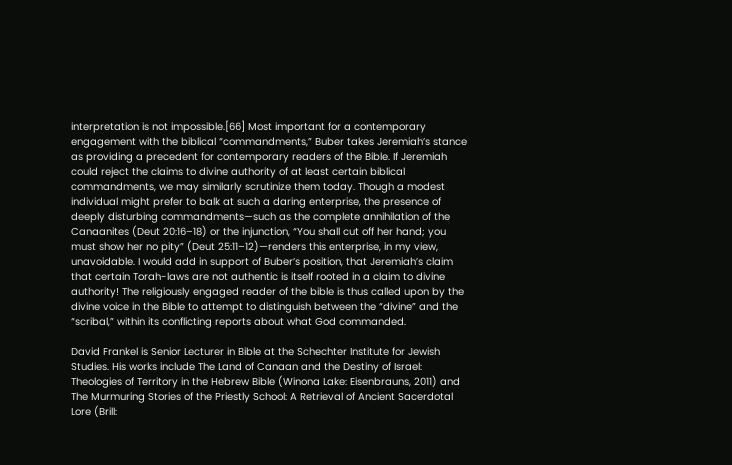interpretation is not impossible.[66] Most important for a contemporary engagement with the biblical “commandments,” Buber takes Jeremiah’s stance as providing a precedent for contemporary readers of the Bible. If Jeremiah could reject the claims to divine authority of at least certain biblical commandments, we may similarly scrutinize them today. Though a modest individual might prefer to balk at such a daring enterprise, the presence of deeply disturbing commandments—such as the complete annihilation of the Canaanites (Deut 20:16–18) or the injunction, “You shall cut off her hand; you must show her no pity” (Deut 25:11–12)—renders this enterprise, in my view, unavoidable. I would add in support of Buber’s position, that Jeremiah’s claim that certain Torah-laws are not authentic is itself rooted in a claim to divine authority! The religiously engaged reader of the bible is thus called upon by the divine voice in the Bible to attempt to distinguish between the “divine” and the “scribal,” within its conflicting reports about what God commanded.

David Frankel is Senior Lecturer in Bible at the Schechter Institute for Jewish Studies. His works include The Land of Canaan and the Destiny of Israel: Theologies of Territory in the Hebrew Bible (Winona Lake: Eisenbrauns, 2011) and The Murmuring Stories of the Priestly School: A Retrieval of Ancient Sacerdotal Lore (Brill: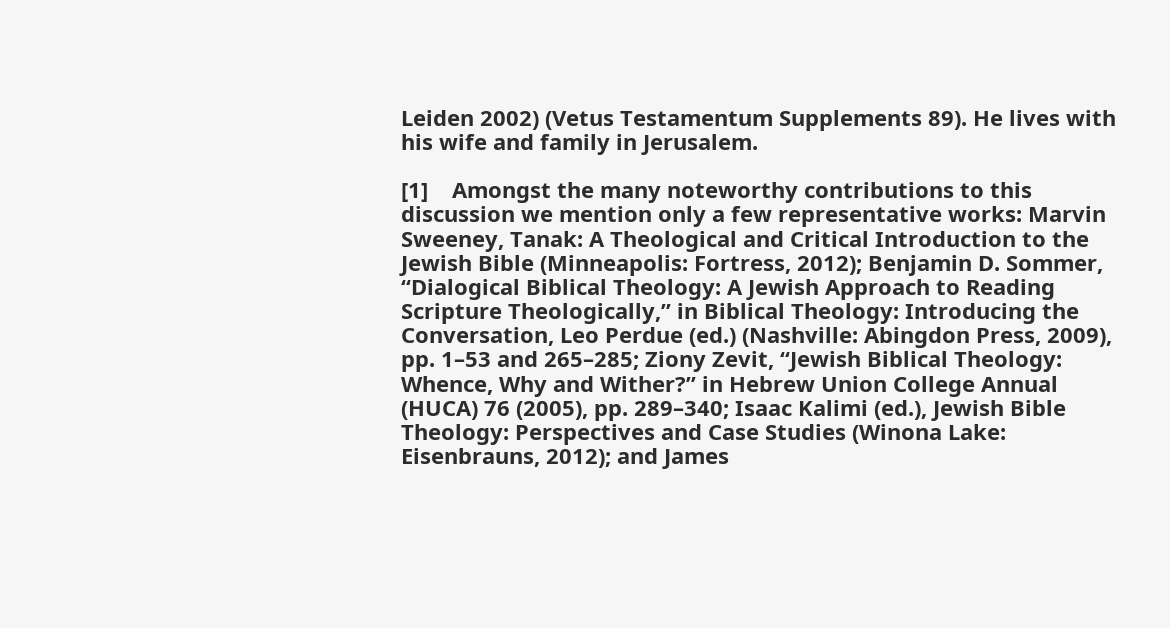Leiden 2002) (Vetus Testamentum Supplements 89). He lives with his wife and family in Jerusalem.

[1]    Amongst the many noteworthy contributions to this discussion we mention only a few representative works: Marvin Sweeney, Tanak: A Theological and Critical Introduction to the Jewish Bible (Minneapolis: Fortress, 2012); Benjamin D. Sommer, “Dialogical Biblical Theology: A Jewish Approach to Reading Scripture Theologically,” in Biblical Theology: Introducing the Conversation, Leo Perdue (ed.) (Nashville: Abingdon Press, 2009), pp. 1–53 and 265–285; Ziony Zevit, “Jewish Biblical Theology: Whence, Why and Wither?” in Hebrew Union College Annual (HUCA) 76 (2005), pp. 289–340; Isaac Kalimi (ed.), Jewish Bible Theology: Perspectives and Case Studies (Winona Lake: Eisenbrauns, 2012); and James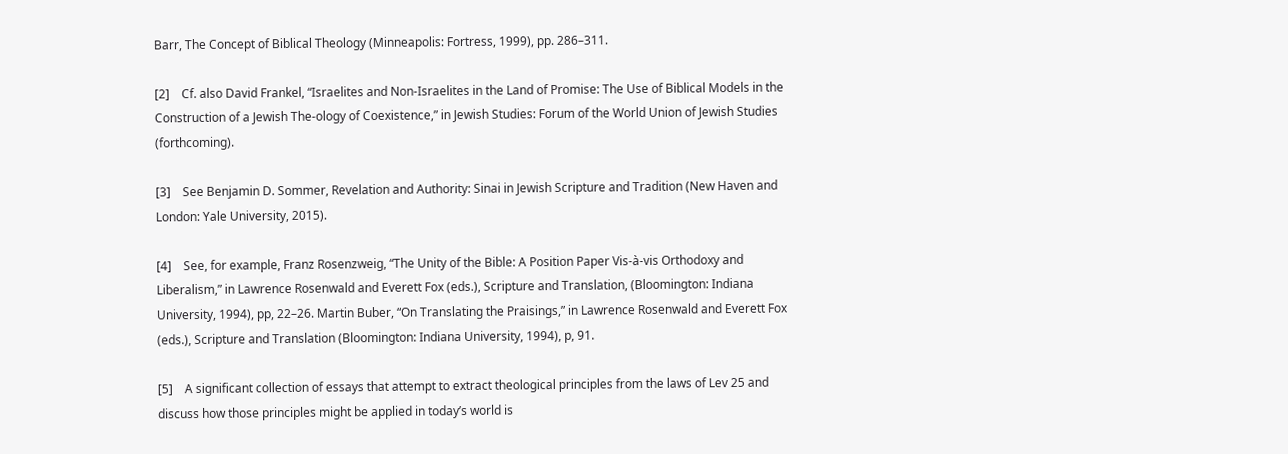Barr, The Concept of Biblical Theology (Minneapolis: Fortress, 1999), pp. 286–311.

[2]    Cf. also David Frankel, “Israelites and Non-Israelites in the Land of Promise: The Use of Biblical Models in the Construction of a Jewish The-ology of Coexistence,” in Jewish Studies: Forum of the World Union of Jewish Studies (forthcoming).

[3]    See Benjamin D. Sommer, Revelation and Authority: Sinai in Jewish Scripture and Tradition (New Haven and London: Yale University, 2015).

[4]    See, for example, Franz Rosenzweig, “The Unity of the Bible: A Position Paper Vis-à-vis Orthodoxy and Liberalism,” in Lawrence Rosenwald and Everett Fox (eds.), Scripture and Translation, (Bloomington: Indiana University, 1994), pp, 22–26. Martin Buber, “On Translating the Praisings,” in Lawrence Rosenwald and Everett Fox (eds.), Scripture and Translation (Bloomington: Indiana University, 1994), p, 91.

[5]    A significant collection of essays that attempt to extract theological principles from the laws of Lev 25 and discuss how those principles might be applied in today’s world is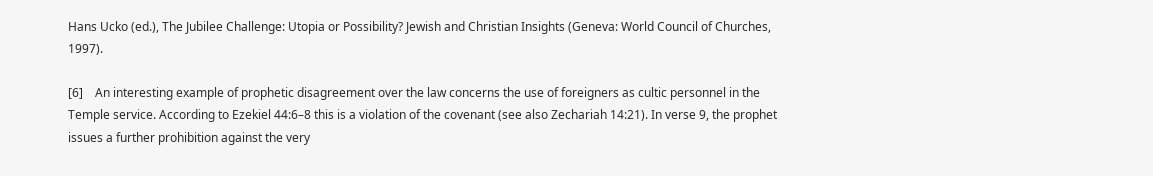Hans Ucko (ed.), The Jubilee Challenge: Utopia or Possibility? Jewish and Christian Insights (Geneva: World Council of Churches, 1997).

[6]    An interesting example of prophetic disagreement over the law concerns the use of foreigners as cultic personnel in the Temple service. According to Ezekiel 44:6–8 this is a violation of the covenant (see also Zechariah 14:21). In verse 9, the prophet issues a further prohibition against the very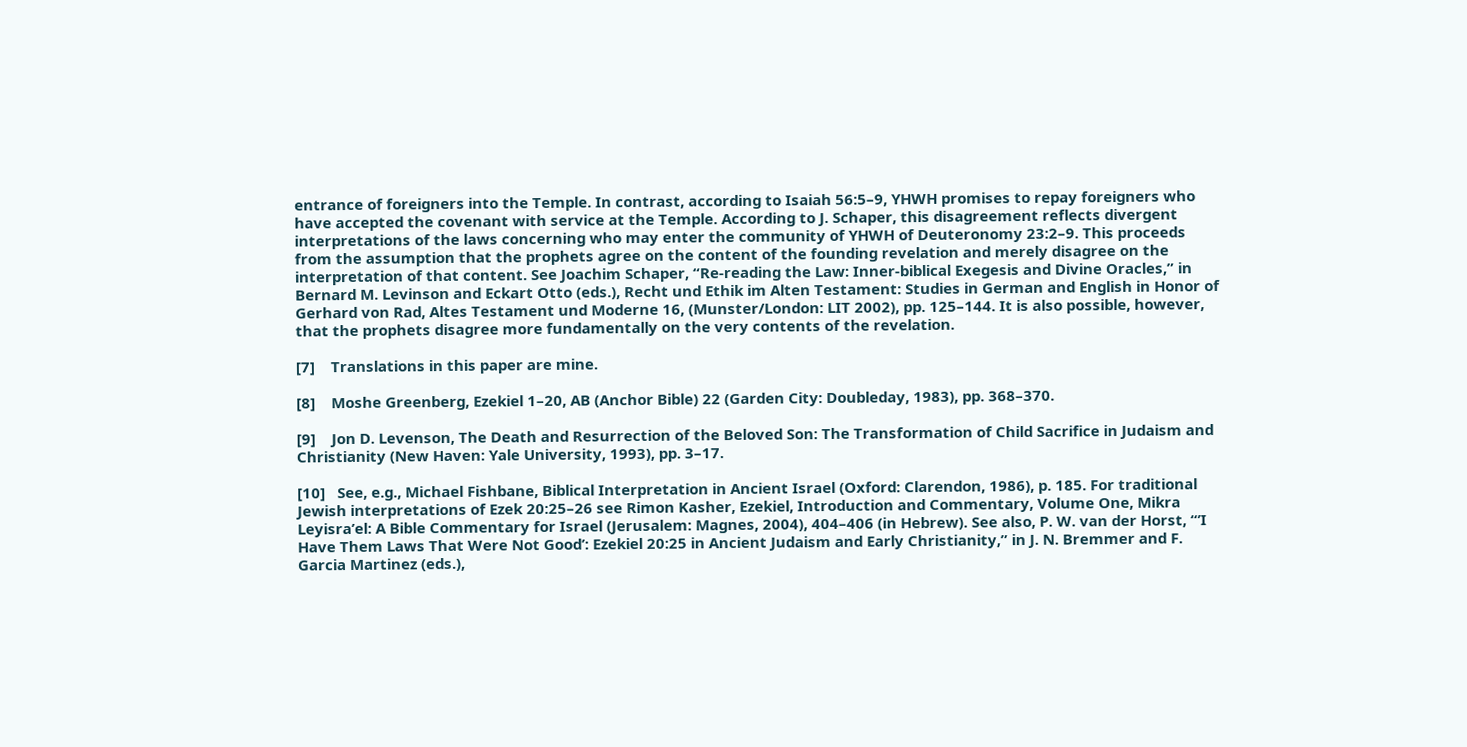entrance of foreigners into the Temple. In contrast, according to Isaiah 56:5–9, YHWH promises to repay foreigners who have accepted the covenant with service at the Temple. According to J. Schaper, this disagreement reflects divergent interpretations of the laws concerning who may enter the community of YHWH of Deuteronomy 23:2–9. This proceeds from the assumption that the prophets agree on the content of the founding revelation and merely disagree on the interpretation of that content. See Joachim Schaper, “Re-reading the Law: Inner-biblical Exegesis and Divine Oracles,” in Bernard M. Levinson and Eckart Otto (eds.), Recht und Ethik im Alten Testament: Studies in German and English in Honor of Gerhard von Rad, Altes Testament und Moderne 16, (Munster/London: LIT 2002), pp. 125–144. It is also possible, however, that the prophets disagree more fundamentally on the very contents of the revelation.

[7]    Translations in this paper are mine.

[8]    Moshe Greenberg, Ezekiel 1–20, AB (Anchor Bible) 22 (Garden City: Doubleday, 1983), pp. 368–370.

[9]    Jon D. Levenson, The Death and Resurrection of the Beloved Son: The Transformation of Child Sacrifice in Judaism and Christianity (New Haven: Yale University, 1993), pp. 3–17.

[10]   See, e.g., Michael Fishbane, Biblical Interpretation in Ancient Israel (Oxford: Clarendon, 1986), p. 185. For traditional Jewish interpretations of Ezek 20:25–26 see Rimon Kasher, Ezekiel, Introduction and Commentary, Volume One, Mikra Leyisra’el: A Bible Commentary for Israel (Jerusalem: Magnes, 2004), 404–406 (in Hebrew). See also, P. W. van der Horst, “’I Have Them Laws That Were Not Good’: Ezekiel 20:25 in Ancient Judaism and Early Christianity,” in J. N. Bremmer and F. Garcia Martinez (eds.),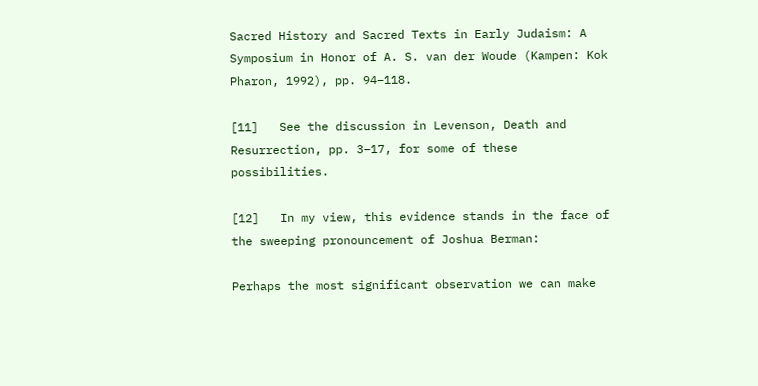Sacred History and Sacred Texts in Early Judaism: A Symposium in Honor of A. S. van der Woude (Kampen: Kok Pharon, 1992), pp. 94–118.

[11]   See the discussion in Levenson, Death and Resurrection, pp. 3–17, for some of these possibilities.

[12]   In my view, this evidence stands in the face of the sweeping pronouncement of Joshua Berman:

Perhaps the most significant observation we can make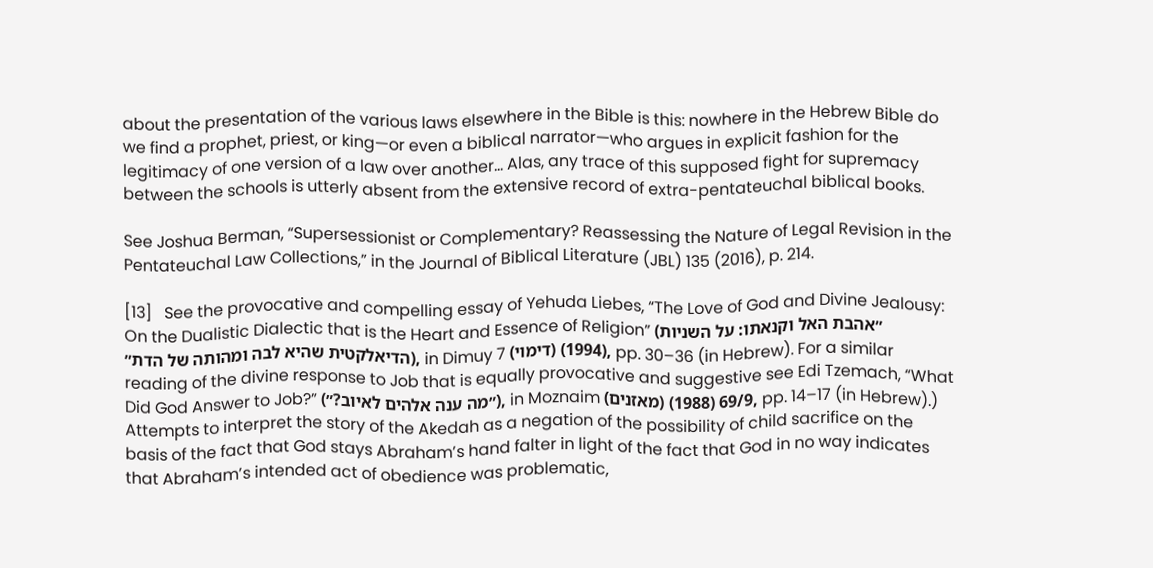about the presentation of the various laws elsewhere in the Bible is this: nowhere in the Hebrew Bible do we find a prophet, priest, or king—or even a biblical narrator—who argues in explicit fashion for the legitimacy of one version of a law over another… Alas, any trace of this supposed fight for supremacy between the schools is utterly absent from the extensive record of extra-pentateuchal biblical books.

See Joshua Berman, “Supersessionist or Complementary? Reassessing the Nature of Legal Revision in the Pentateuchal Law Collections,” in the Journal of Biblical Literature (JBL) 135 (2016), p. 214.

[13]   See the provocative and compelling essay of Yehuda Liebes, “The Love of God and Divine Jealousy: On the Dualistic Dialectic that is the Heart and Essence of Religion” (״אהבת האל וקנאתו: על השניות הדיאלקטית שהיא לבה ומהותה של הדת״), in Dimuy 7 (דימוי) (1994), pp. 30–36 (in Hebrew). For a similar reading of the divine response to Job that is equally provocative and suggestive see Edi Tzemach, “What Did God Answer to Job?” (״מה ענה אלהים לאיוב?״), in Moznaim (מאזנים) 69/9 (1988), pp. 14–17 (in Hebrew).) Attempts to interpret the story of the Akedah as a negation of the possibility of child sacrifice on the basis of the fact that God stays Abraham’s hand falter in light of the fact that God in no way indicates that Abraham’s intended act of obedience was problematic,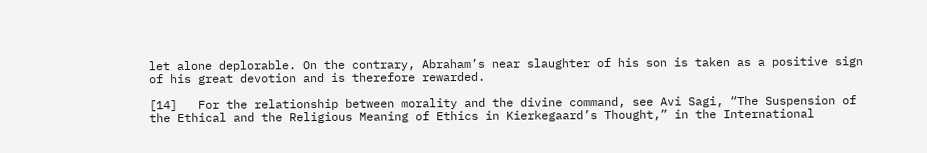let alone deplorable. On the contrary, Abraham’s near slaughter of his son is taken as a positive sign of his great devotion and is therefore rewarded.

[14]   For the relationship between morality and the divine command, see Avi Sagi, “The Suspension of the Ethical and the Religious Meaning of Ethics in Kierkegaard’s Thought,” in the International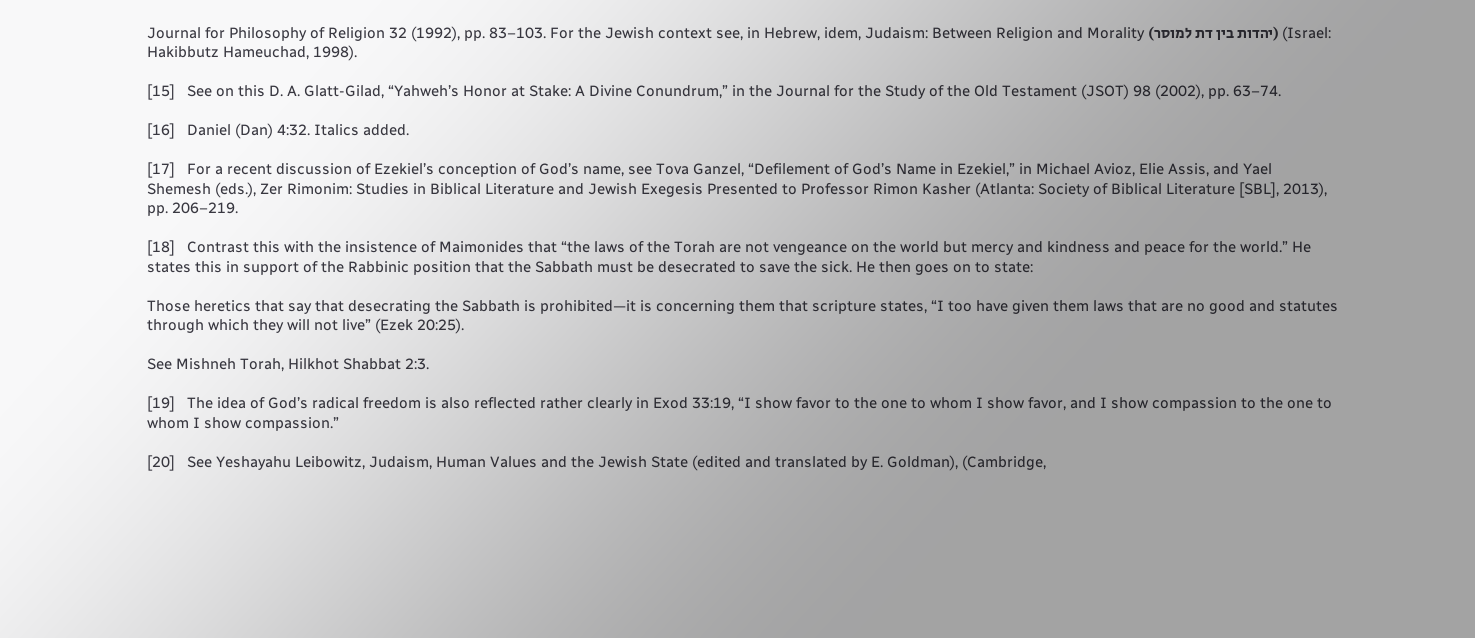Journal for Philosophy of Religion 32 (1992), pp. 83–103. For the Jewish context see, in Hebrew, idem, Judaism: Between Religion and Morality (יהדות בין דת למוסר) (Israel: Hakibbutz Hameuchad, 1998).

[15]   See on this D. A. Glatt-Gilad, “Yahweh’s Honor at Stake: A Divine Conundrum,” in the Journal for the Study of the Old Testament (JSOT) 98 (2002), pp. 63–74.

[16]   Daniel (Dan) 4:32. Italics added.

[17]   For a recent discussion of Ezekiel’s conception of God’s name, see Tova Ganzel, “Defilement of God’s Name in Ezekiel,” in Michael Avioz, Elie Assis, and Yael Shemesh (eds.), Zer Rimonim: Studies in Biblical Literature and Jewish Exegesis Presented to Professor Rimon Kasher (Atlanta: Society of Biblical Literature [SBL], 2013), pp. 206–219.

[18]   Contrast this with the insistence of Maimonides that “the laws of the Torah are not vengeance on the world but mercy and kindness and peace for the world.” He states this in support of the Rabbinic position that the Sabbath must be desecrated to save the sick. He then goes on to state:

Those heretics that say that desecrating the Sabbath is prohibited—it is concerning them that scripture states, “I too have given them laws that are no good and statutes through which they will not live” (Ezek 20:25).

See Mishneh Torah, Hilkhot Shabbat 2:3.

[19]   The idea of God’s radical freedom is also reflected rather clearly in Exod 33:19, “I show favor to the one to whom I show favor, and I show compassion to the one to whom I show compassion.”

[20]   See Yeshayahu Leibowitz, Judaism, Human Values and the Jewish State (edited and translated by E. Goldman), (Cambridge,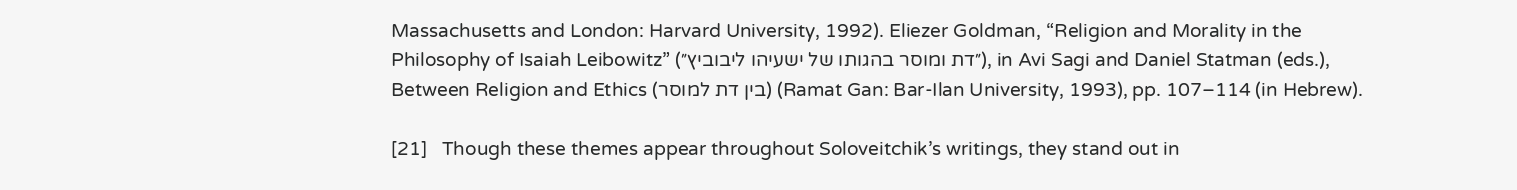Massachusetts and London: Harvard University, 1992). Eliezer Goldman, “Religion and Morality in the Philosophy of Isaiah Leibowitz” (״דת ומוסר בהגותו של ישעיהו ליבוביץ״), in Avi Sagi and Daniel Statman (eds.), Between Religion and Ethics (בין דת למוסר) (Ramat Gan: Bar-Ilan University, 1993), pp. 107–114 (in Hebrew).

[21]   Though these themes appear throughout Soloveitchik’s writings, they stand out in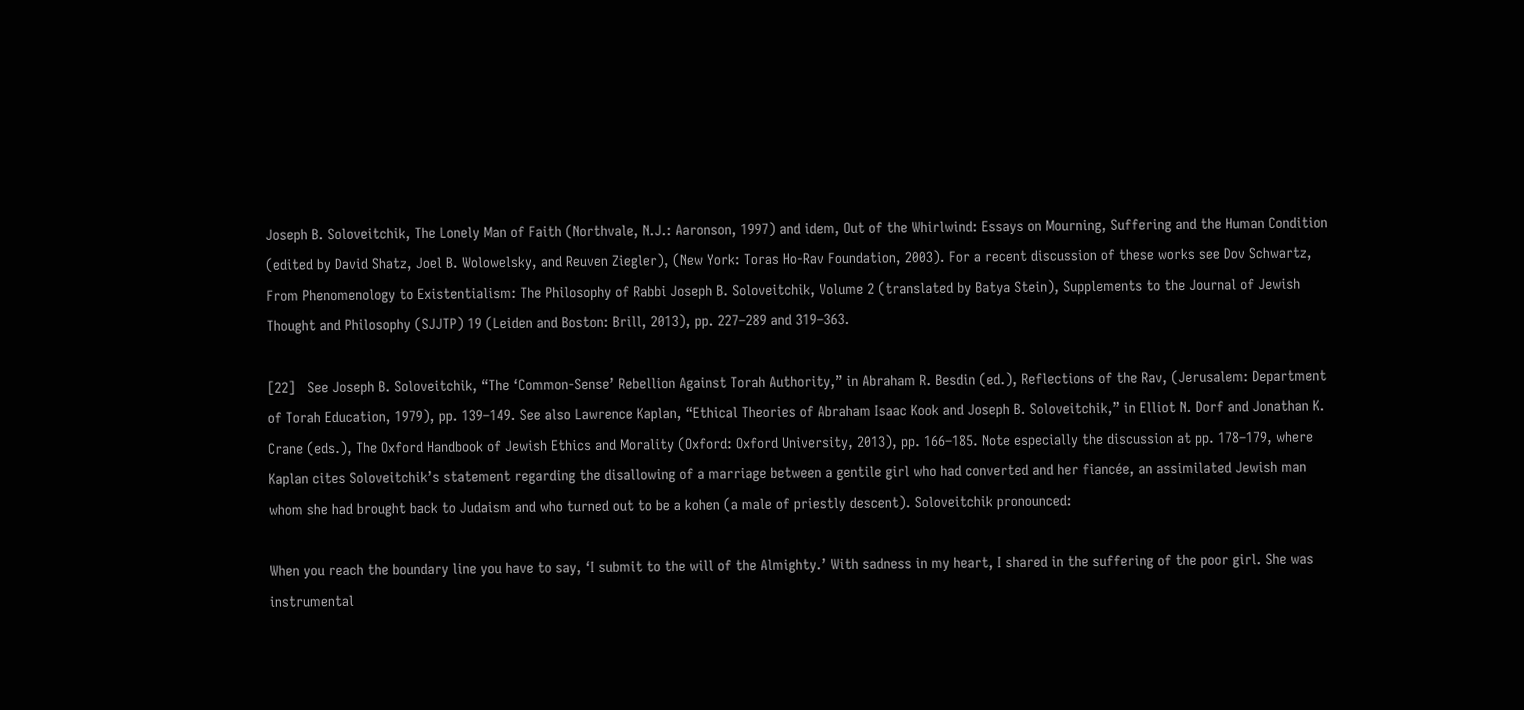Joseph B. Soloveitchik, The Lonely Man of Faith (Northvale, N.J.: Aaronson, 1997) and idem, Out of the Whirlwind: Essays on Mourning, Suffering and the Human Condition (edited by David Shatz, Joel B. Wolowelsky, and Reuven Ziegler), (New York: Toras Ho-Rav Foundation, 2003). For a recent discussion of these works see Dov Schwartz, From Phenomenology to Existentialism: The Philosophy of Rabbi Joseph B. Soloveitchik, Volume 2 (translated by Batya Stein), Supplements to the Journal of Jewish Thought and Philosophy (SJJTP) 19 (Leiden and Boston: Brill, 2013), pp. 227–289 and 319–363.

[22]   See Joseph B. Soloveitchik, “The ‘Common-Sense’ Rebellion Against Torah Authority,” in Abraham R. Besdin (ed.), Reflections of the Rav, (Jerusalem: Department of Torah Education, 1979), pp. 139–149. See also Lawrence Kaplan, “Ethical Theories of Abraham Isaac Kook and Joseph B. Soloveitchik,” in Elliot N. Dorf and Jonathan K. Crane (eds.), The Oxford Handbook of Jewish Ethics and Morality (Oxford: Oxford University, 2013), pp. 166–185. Note especially the discussion at pp. 178–179, where Kaplan cites Soloveitchik’s statement regarding the disallowing of a marriage between a gentile girl who had converted and her fiancée, an assimilated Jewish man whom she had brought back to Judaism and who turned out to be a kohen (a male of priestly descent). Soloveitchik pronounced:

When you reach the boundary line you have to say, ‘I submit to the will of the Almighty.’ With sadness in my heart, I shared in the suffering of the poor girl. She was instrumental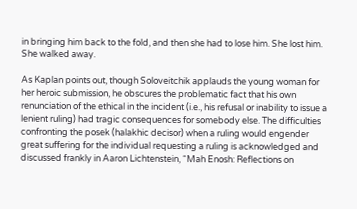in bringing him back to the fold, and then she had to lose him. She lost him. She walked away.

As Kaplan points out, though Soloveitchik applauds the young woman for her heroic submission, he obscures the problematic fact that his own renunciation of the ethical in the incident (i.e., his refusal or inability to issue a lenient ruling) had tragic consequences for somebody else. The difficulties confronting the posek (halakhic decisor) when a ruling would engender great suffering for the individual requesting a ruling is acknowledged and discussed frankly in Aaron Lichtenstein, “Mah Enosh: Reflections on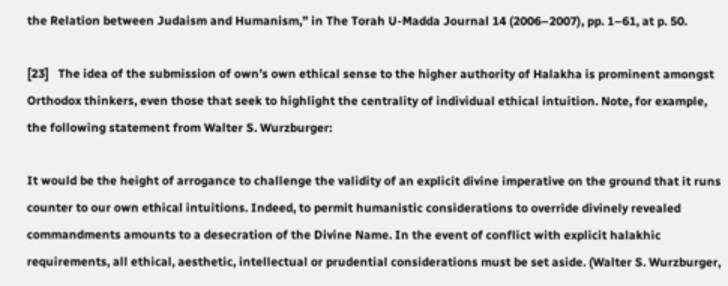the Relation between Judaism and Humanism,” in The Torah U-Madda Journal 14 (2006–2007), pp. 1–61, at p. 50.

[23]   The idea of the submission of own’s own ethical sense to the higher authority of Halakha is prominent amongst Orthodox thinkers, even those that seek to highlight the centrality of individual ethical intuition. Note, for example, the following statement from Walter S. Wurzburger:

It would be the height of arrogance to challenge the validity of an explicit divine imperative on the ground that it runs counter to our own ethical intuitions. Indeed, to permit humanistic considerations to override divinely revealed commandments amounts to a desecration of the Divine Name. In the event of conflict with explicit halakhic requirements, all ethical, aesthetic, intellectual or prudential considerations must be set aside. (Walter S. Wurzburger,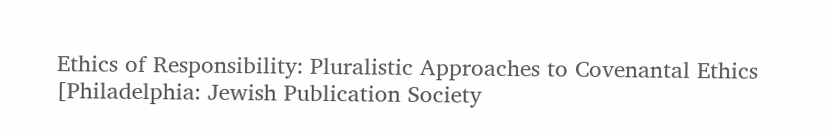Ethics of Responsibility: Pluralistic Approaches to Covenantal Ethics [Philadelphia: Jewish Publication Society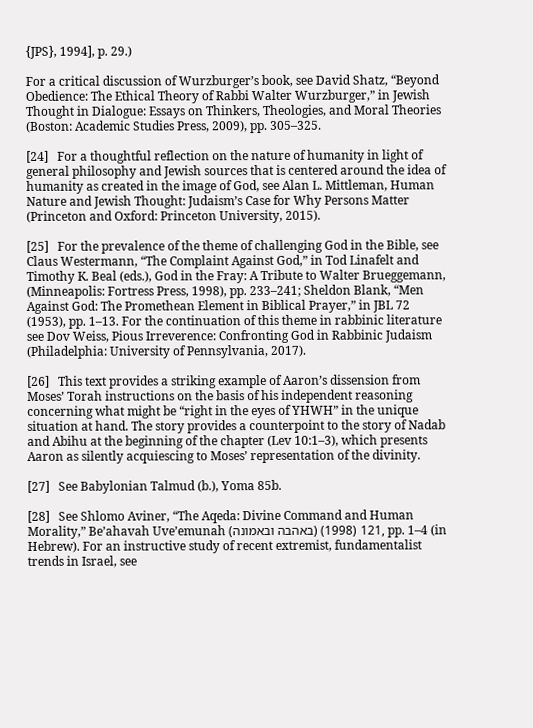{JPS}, 1994], p. 29.)

For a critical discussion of Wurzburger’s book, see David Shatz, “Beyond Obedience: The Ethical Theory of Rabbi Walter Wurzburger,” in Jewish Thought in Dialogue: Essays on Thinkers, Theologies, and Moral Theories (Boston: Academic Studies Press, 2009), pp. 305–325.

[24]   For a thoughtful reflection on the nature of humanity in light of general philosophy and Jewish sources that is centered around the idea of humanity as created in the image of God, see Alan L. Mittleman, Human Nature and Jewish Thought: Judaism’s Case for Why Persons Matter (Princeton and Oxford: Princeton University, 2015).

[25]   For the prevalence of the theme of challenging God in the Bible, see Claus Westermann, “The Complaint Against God,” in Tod Linafelt and Timothy K. Beal (eds.), God in the Fray: A Tribute to Walter Brueggemann, (Minneapolis: Fortress Press, 1998), pp. 233–241; Sheldon Blank, “Men Against God: The Promethean Element in Biblical Prayer,” in JBL 72 (1953), pp. 1–13. For the continuation of this theme in rabbinic literature see Dov Weiss, Pious Irreverence: Confronting God in Rabbinic Judaism (Philadelphia: University of Pennsylvania, 2017).

[26]   This text provides a striking example of Aaron’s dissension from Moses’ Torah instructions on the basis of his independent reasoning concerning what might be “right in the eyes of YHWH” in the unique situation at hand. The story provides a counterpoint to the story of Nadab and Abihu at the beginning of the chapter (Lev 10:1–3), which presents Aaron as silently acquiescing to Moses’ representation of the divinity.

[27]   See Babylonian Talmud (b.), Yoma 85b.

[28]   See Shlomo Aviner, “The Aqeda: Divine Command and Human Morality,” Be’ahavah Uve’emunah (באהבה ובאמונה) 121 (1998), pp. 1–4 (in Hebrew). For an instructive study of recent extremist, fundamentalist trends in Israel, see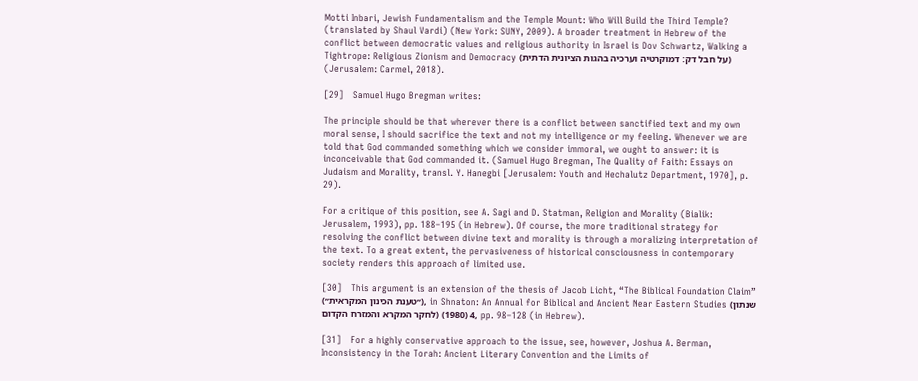Motti Inbari, Jewish Fundamentalism and the Temple Mount: Who Will Build the Third Temple? (translated by Shaul Vardi) (New York: SUNY, 2009). A broader treatment in Hebrew of the conflict between democratic values and religious authority in Israel is Dov Schwartz, Walking a Tightrope: Religious Zionism and Democracy (על חבל דק: דמוקרטיה וערכיה בהגות הציונית הדתית) (Jerusalem: Carmel, 2018).

[29]   Samuel Hugo Bregman writes:

The principle should be that wherever there is a conflict between sanctified text and my own moral sense, I should sacrifice the text and not my intelligence or my feeling. Whenever we are told that God commanded something which we consider immoral, we ought to answer: it is inconceivable that God commanded it. (Samuel Hugo Bregman, The Quality of Faith: Essays on Judaism and Morality, transl. Y. Hanegbi [Jerusalem: Youth and Hechalutz Department, 1970], p. 29).

For a critique of this position, see A. Sagi and D. Statman, Religion and Morality (Bialik: Jerusalem, 1993), pp. 188–195 (in Hebrew). Of course, the more traditional strategy for resolving the conflict between divine text and morality is through a moralizing interpretation of the text. To a great extent, the pervasiveness of historical consciousness in contemporary society renders this approach of limited use.

[30]   This argument is an extension of the thesis of Jacob Licht, “The Biblical Foundation Claim” (״טענת הכינון המקראית״), in Shnaton: An Annual for Biblical and Ancient Near Eastern Studies (שנתון לחקר המקרא והמזרח הקדום) 4 (1980), pp. 98–128 (in Hebrew).

[31]   For a highly conservative approach to the issue, see, however, Joshua A. Berman, Inconsistency in the Torah: Ancient Literary Convention and the Limits of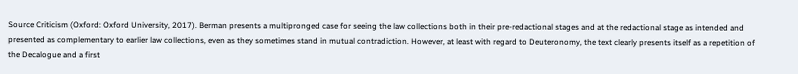Source Criticism (Oxford: Oxford University, 2017). Berman presents a multipronged case for seeing the law collections both in their pre-redactional stages and at the redactional stage as intended and presented as complementary to earlier law collections, even as they sometimes stand in mutual contradiction. However, at least with regard to Deuteronomy, the text clearly presents itself as a repetition of the Decalogue and a first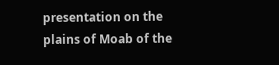presentation on the plains of Moab of the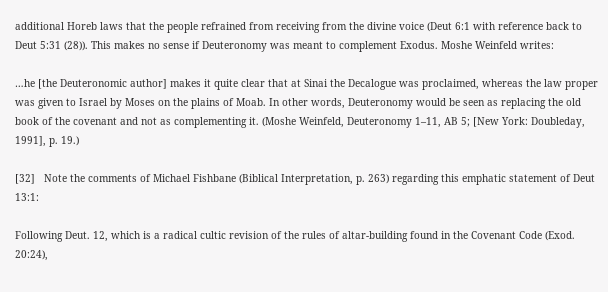additional Horeb laws that the people refrained from receiving from the divine voice (Deut 6:1 with reference back to Deut 5:31 (28)). This makes no sense if Deuteronomy was meant to complement Exodus. Moshe Weinfeld writes:

…he [the Deuteronomic author] makes it quite clear that at Sinai the Decalogue was proclaimed, whereas the law proper was given to Israel by Moses on the plains of Moab. In other words, Deuteronomy would be seen as replacing the old book of the covenant and not as complementing it. (Moshe Weinfeld, Deuteronomy 1–11, AB 5; [New York: Doubleday, 1991], p. 19.)

[32]   Note the comments of Michael Fishbane (Biblical Interpretation, p. 263) regarding this emphatic statement of Deut 13:1:

Following Deut. 12, which is a radical cultic revision of the rules of altar-building found in the Covenant Code (Exod. 20:24),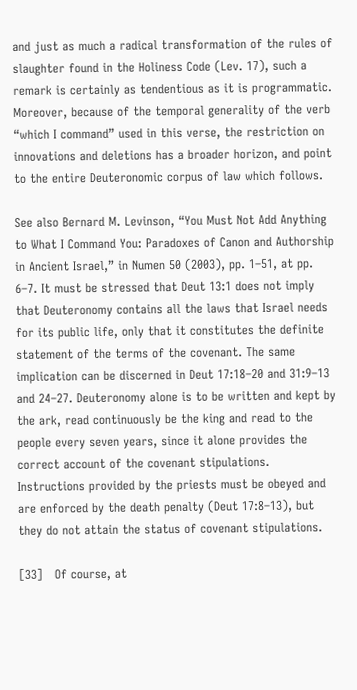and just as much a radical transformation of the rules of slaughter found in the Holiness Code (Lev. 17), such a remark is certainly as tendentious as it is programmatic. Moreover, because of the temporal generality of the verb “which I command” used in this verse, the restriction on innovations and deletions has a broader horizon, and point to the entire Deuteronomic corpus of law which follows.

See also Bernard M. Levinson, “You Must Not Add Anything to What I Command You: Paradoxes of Canon and Authorship in Ancient Israel,” in Numen 50 (2003), pp. 1–51, at pp. 6–7. It must be stressed that Deut 13:1 does not imply that Deuteronomy contains all the laws that Israel needs for its public life, only that it constitutes the definite statement of the terms of the covenant. The same implication can be discerned in Deut 17:18–20 and 31:9–13 and 24–27. Deuteronomy alone is to be written and kept by the ark, read continuously be the king and read to the people every seven years, since it alone provides the correct account of the covenant stipulations. Instructions provided by the priests must be obeyed and are enforced by the death penalty (Deut 17:8–13), but they do not attain the status of covenant stipulations.

[33]   Of course, at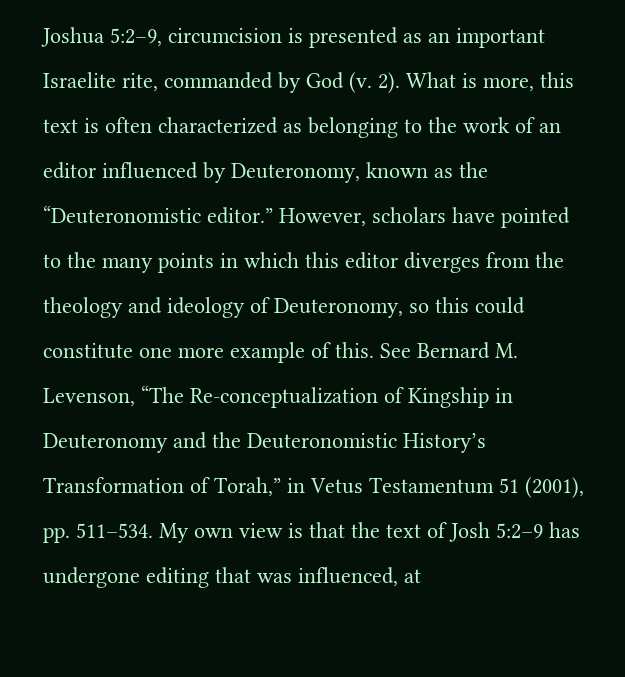Joshua 5:2–9, circumcision is presented as an important Israelite rite, commanded by God (v. 2). What is more, this text is often characterized as belonging to the work of an editor influenced by Deuteronomy, known as the “Deuteronomistic editor.” However, scholars have pointed to the many points in which this editor diverges from the theology and ideology of Deuteronomy, so this could constitute one more example of this. See Bernard M. Levenson, “The Re-conceptualization of Kingship in Deuteronomy and the Deuteronomistic History’s Transformation of Torah,” in Vetus Testamentum 51 (2001), pp. 511–534. My own view is that the text of Josh 5:2–9 has undergone editing that was influenced, at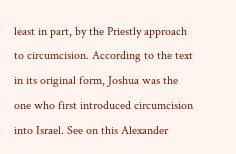least in part, by the Priestly approach to circumcision. According to the text in its original form, Joshua was the one who first introduced circumcision into Israel. See on this Alexander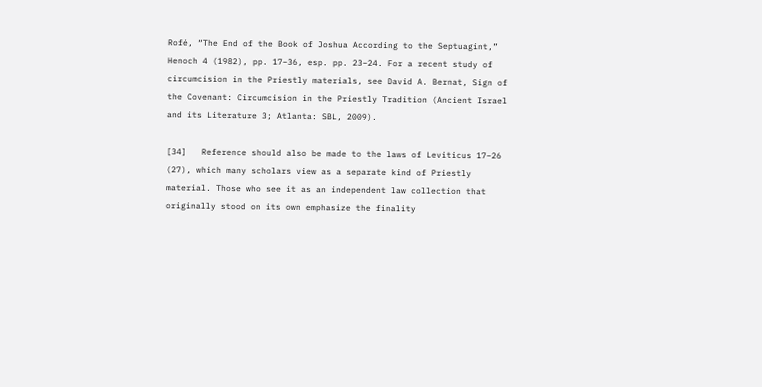Rofé, “The End of the Book of Joshua According to the Septuagint,” Henoch 4 (1982), pp. 17–36, esp. pp. 23–24. For a recent study of circumcision in the Priestly materials, see David A. Bernat, Sign of the Covenant: Circumcision in the Priestly Tradition (Ancient Israel and its Literature 3; Atlanta: SBL, 2009).

[34]   Reference should also be made to the laws of Leviticus 17–26 (27), which many scholars view as a separate kind of Priestly material. Those who see it as an independent law collection that originally stood on its own emphasize the finality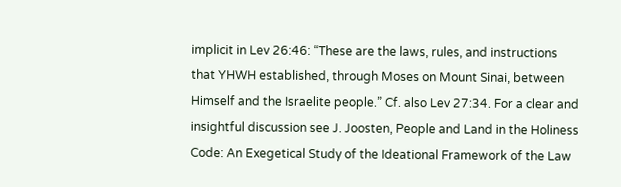implicit in Lev 26:46: “These are the laws, rules, and instructions that YHWH established, through Moses on Mount Sinai, between Himself and the Israelite people.” Cf. also Lev 27:34. For a clear and insightful discussion see J. Joosten, People and Land in the Holiness Code: An Exegetical Study of the Ideational Framework of the Law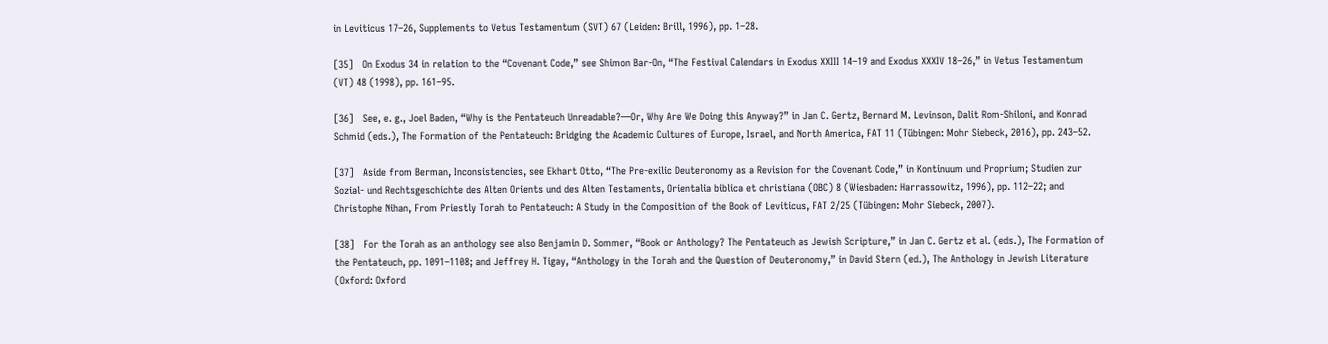in Leviticus 17–26, Supplements to Vetus Testamentum (SVT) 67 (Leiden: Brill, 1996), pp. 1–28.

[35]   On Exodus 34 in relation to the “Covenant Code,” see Shimon Bar-On, “The Festival Calendars in Exodus XXIII 14–19 and Exodus XXXIV 18–26,” in Vetus Testamentum (VT) 48 (1998), pp. 161–95.

[36]   See, e. g., Joel Baden, “Why is the Pentateuch Unreadable?—Or, Why Are We Doing this Anyway?” in Jan C. Gertz, Bernard M. Levinson, Dalit Rom-Shiloni, and Konrad Schmid (eds.), The Formation of the Pentateuch: Bridging the Academic Cultures of Europe, Israel, and North America, FAT 11 (Tübingen: Mohr Siebeck, 2016), pp. 243–52.

[37]   Aside from Berman, Inconsistencies, see Ekhart Otto, “The Pre-exilic Deuteronomy as a Revision for the Covenant Code,” in Kontinuum und Proprium; Studien zur Sozial- und Rechtsgeschichte des Alten Orients und des Alten Testaments, Orientalia biblica et christiana (OBC) 8 (Wiesbaden: Harrassowitz, 1996), pp. 112–22; and Christophe Nihan, From Priestly Torah to Pentateuch: A Study in the Composition of the Book of Leviticus, FAT 2/25 (Tübingen: Mohr Siebeck, 2007).

[38]   For the Torah as an anthology see also Benjamin D. Sommer, “Book or Anthology? The Pentateuch as Jewish Scripture,” in Jan C. Gertz et al. (eds.), The Formation of the Pentateuch, pp. 1091–1108; and Jeffrey H. Tigay, “Anthology in the Torah and the Question of Deuteronomy,” in David Stern (ed.), The Anthology in Jewish Literature (Oxford: Oxford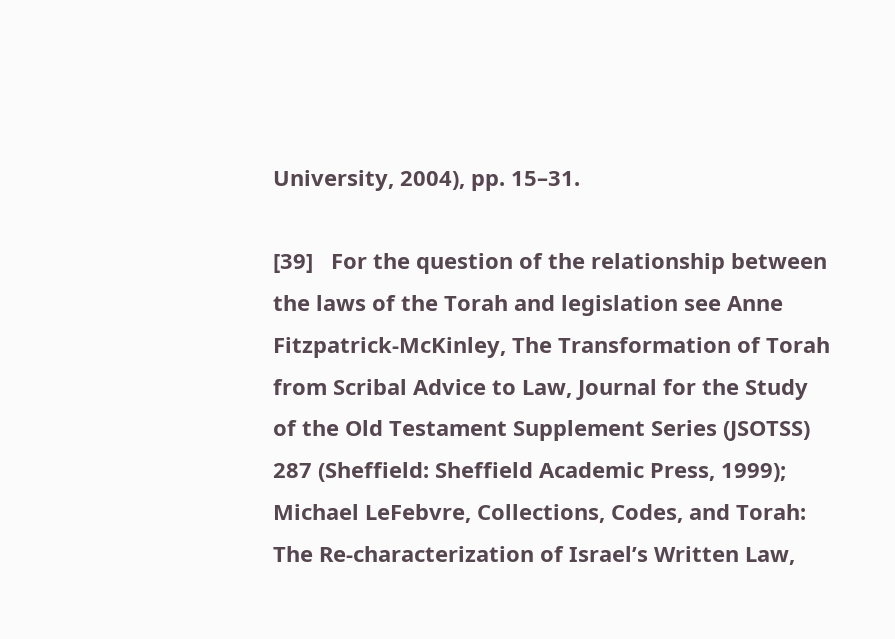University, 2004), pp. 15–31.

[39]   For the question of the relationship between the laws of the Torah and legislation see Anne Fitzpatrick-McKinley, The Transformation of Torah from Scribal Advice to Law, Journal for the Study of the Old Testament Supplement Series (JSOTSS) 287 (Sheffield: Sheffield Academic Press, 1999); Michael LeFebvre, Collections, Codes, and Torah: The Re-characterization of Israel’s Written Law,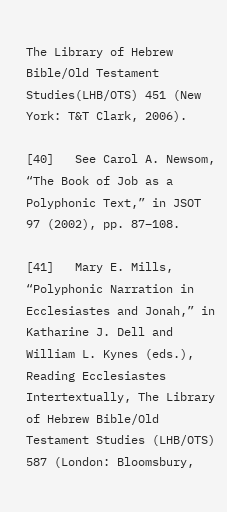The Library of Hebrew Bible/Old Testament Studies(LHB/OTS) 451 (New York: T&T Clark, 2006).

[40]   See Carol A. Newsom, “The Book of Job as a Polyphonic Text,” in JSOT 97 (2002), pp. 87–108.

[41]   Mary E. Mills, “Polyphonic Narration in Ecclesiastes and Jonah,” in Katharine J. Dell and William L. Kynes (eds.), Reading Ecclesiastes Intertextually, The Library of Hebrew Bible/Old Testament Studies (LHB/OTS) 587 (London: Bloomsbury,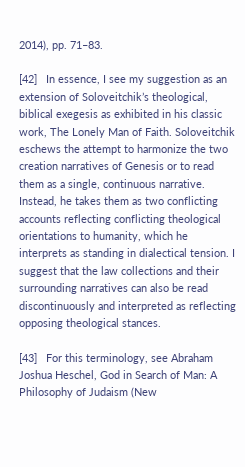2014), pp. 71–83.

[42]   In essence, I see my suggestion as an extension of Soloveitchik’s theological, biblical exegesis as exhibited in his classic work, The Lonely Man of Faith. Soloveitchik eschews the attempt to harmonize the two creation narratives of Genesis or to read them as a single, continuous narrative. Instead, he takes them as two conflicting accounts reflecting conflicting theological orientations to humanity, which he interprets as standing in dialectical tension. I suggest that the law collections and their surrounding narratives can also be read discontinuously and interpreted as reflecting opposing theological stances.

[43]   For this terminology, see Abraham Joshua Heschel, God in Search of Man: A Philosophy of Judaism (New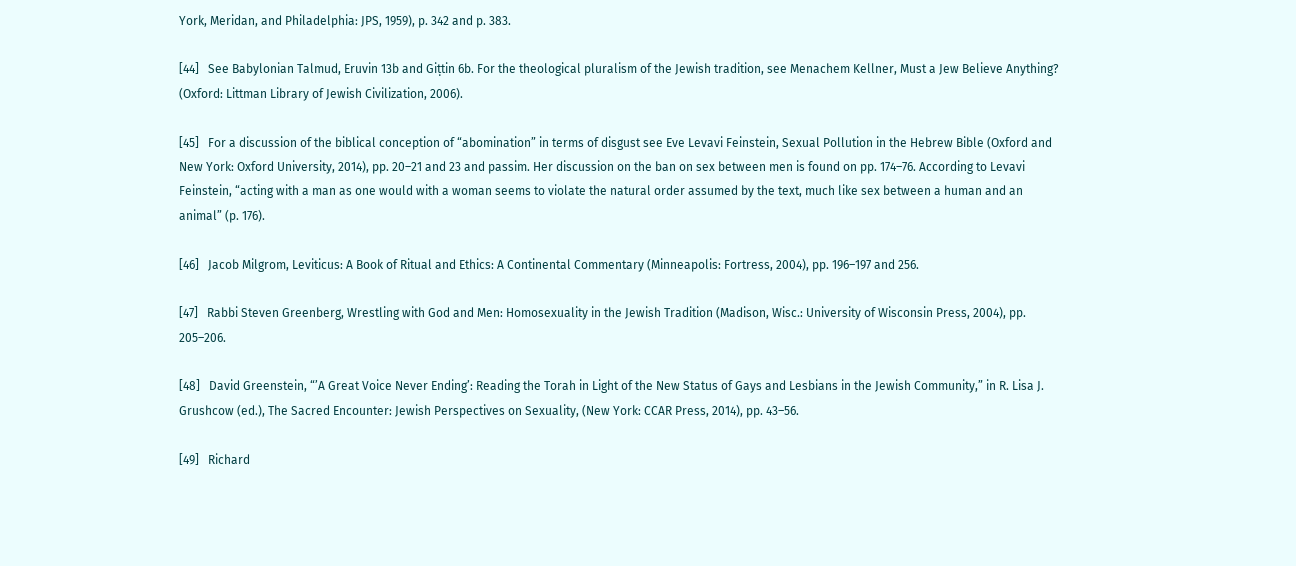York, Meridan, and Philadelphia: JPS, 1959), p. 342 and p. 383.

[44]   See Babylonian Talmud, Eruvin 13b and Giṭtin 6b. For the theological pluralism of the Jewish tradition, see Menachem Kellner, Must a Jew Believe Anything? (Oxford: Littman Library of Jewish Civilization, 2006).

[45]   For a discussion of the biblical conception of “abomination” in terms of disgust see Eve Levavi Feinstein, Sexual Pollution in the Hebrew Bible (Oxford and New York: Oxford University, 2014), pp. 20–21 and 23 and passim. Her discussion on the ban on sex between men is found on pp. 174–76. According to Levavi Feinstein, “acting with a man as one would with a woman seems to violate the natural order assumed by the text, much like sex between a human and an animal” (p. 176).

[46]   Jacob Milgrom, Leviticus: A Book of Ritual and Ethics: A Continental Commentary (Minneapolis: Fortress, 2004), pp. 196–197 and 256.

[47]   Rabbi Steven Greenberg, Wrestling with God and Men: Homosexuality in the Jewish Tradition (Madison, Wisc.: University of Wisconsin Press, 2004), pp. 205–206.

[48]   David Greenstein, “’A Great Voice Never Ending’: Reading the Torah in Light of the New Status of Gays and Lesbians in the Jewish Community,” in R. Lisa J. Grushcow (ed.), The Sacred Encounter: Jewish Perspectives on Sexuality, (New York: CCAR Press, 2014), pp. 43–56.

[49]   Richard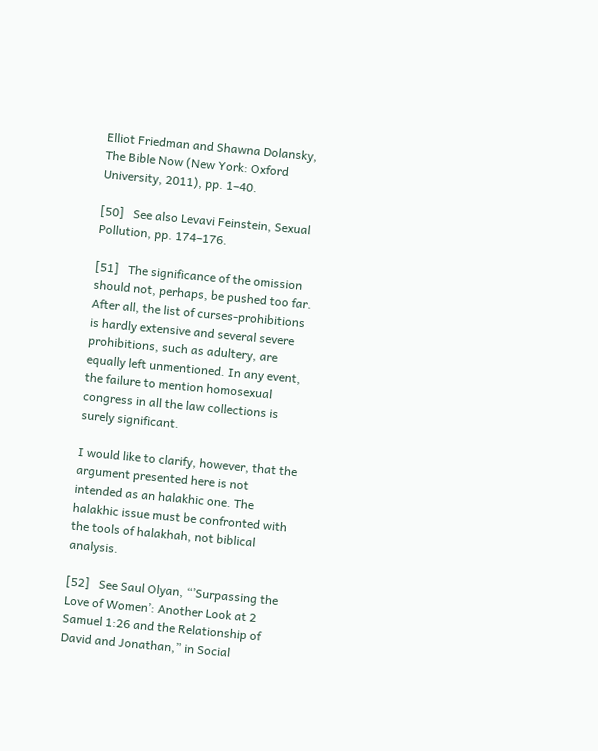Elliot Friedman and Shawna Dolansky, The Bible Now (New York: Oxford University, 2011), pp. 1–40.

[50]   See also Levavi Feinstein, Sexual Pollution, pp. 174–176.

[51]   The significance of the omission should not, perhaps, be pushed too far. After all, the list of curses-prohibitions is hardly extensive and several severe prohibitions, such as adultery, are equally left unmentioned. In any event, the failure to mention homosexual congress in all the law collections is surely significant.

I would like to clarify, however, that the argument presented here is not intended as an halakhic one. The halakhic issue must be confronted with the tools of halakhah, not biblical analysis.

[52]   See Saul Olyan, “’Surpassing the Love of Women’: Another Look at 2 Samuel 1:26 and the Relationship of David and Jonathan,” in Social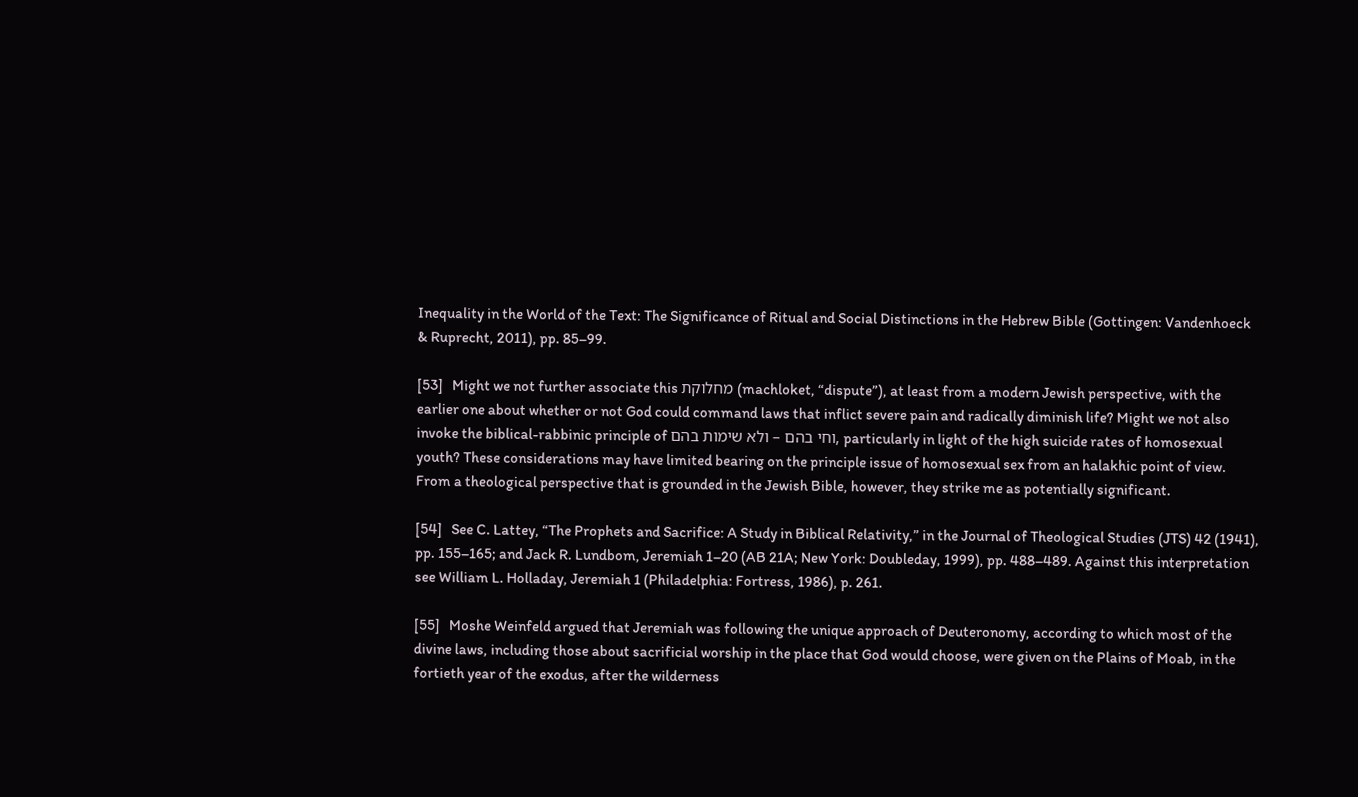Inequality in the World of the Text: The Significance of Ritual and Social Distinctions in the Hebrew Bible (Gottingen: Vandenhoeck & Ruprecht, 2011), pp. 85–99.

[53]   Might we not further associate this מחלוקת (machloket, “dispute”), at least from a modern Jewish perspective, with the earlier one about whether or not God could command laws that inflict severe pain and radically diminish life? Might we not also invoke the biblical-rabbinic principle of וחי בהם – ולא שימות בהם, particularly in light of the high suicide rates of homosexual youth? These considerations may have limited bearing on the principle issue of homosexual sex from an halakhic point of view. From a theological perspective that is grounded in the Jewish Bible, however, they strike me as potentially significant.

[54]   See C. Lattey, “The Prophets and Sacrifice: A Study in Biblical Relativity,” in the Journal of Theological Studies (JTS) 42 (1941), pp. 155–165; and Jack R. Lundbom, Jeremiah 1–20 (AB 21A; New York: Doubleday, 1999), pp. 488–489. Against this interpretation see William L. Holladay, Jeremiah 1 (Philadelphia: Fortress, 1986), p. 261.

[55]   Moshe Weinfeld argued that Jeremiah was following the unique approach of Deuteronomy, according to which most of the divine laws, including those about sacrificial worship in the place that God would choose, were given on the Plains of Moab, in the fortieth year of the exodus, after the wilderness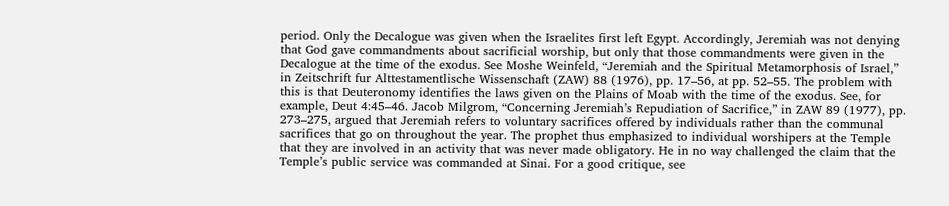period. Only the Decalogue was given when the Israelites first left Egypt. Accordingly, Jeremiah was not denying that God gave commandments about sacrificial worship, but only that those commandments were given in the Decalogue at the time of the exodus. See Moshe Weinfeld, “Jeremiah and the Spiritual Metamorphosis of Israel,” in Zeitschrift fur Alttestamentlische Wissenschaft (ZAW) 88 (1976), pp. 17–56, at pp. 52–55. The problem with this is that Deuteronomy identifies the laws given on the Plains of Moab with the time of the exodus. See, for example, Deut 4:45–46. Jacob Milgrom, “Concerning Jeremiah’s Repudiation of Sacrifice,” in ZAW 89 (1977), pp. 273–275, argued that Jeremiah refers to voluntary sacrifices offered by individuals rather than the communal sacrifices that go on throughout the year. The prophet thus emphasized to individual worshipers at the Temple that they are involved in an activity that was never made obligatory. He in no way challenged the claim that the Temple’s public service was commanded at Sinai. For a good critique, see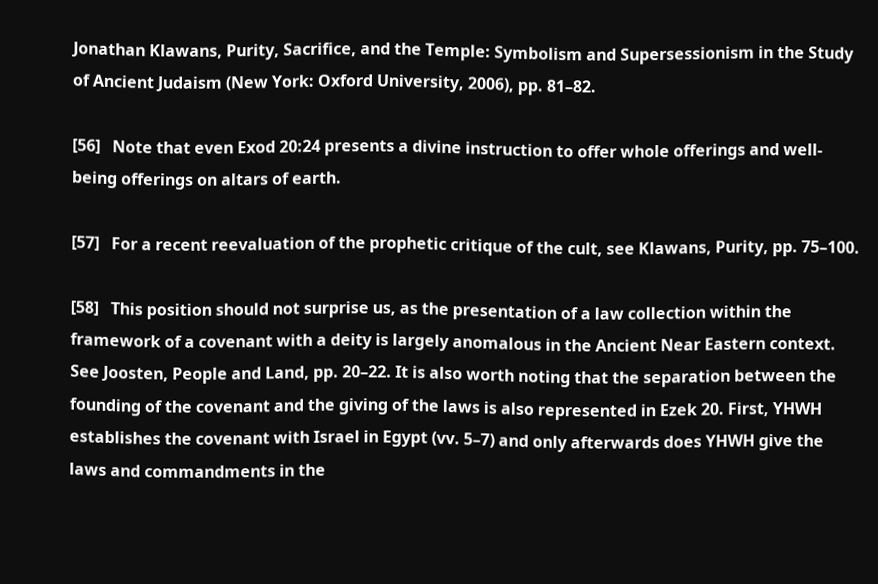Jonathan Klawans, Purity, Sacrifice, and the Temple: Symbolism and Supersessionism in the Study of Ancient Judaism (New York: Oxford University, 2006), pp. 81–82.

[56]   Note that even Exod 20:24 presents a divine instruction to offer whole offerings and well-being offerings on altars of earth.

[57]   For a recent reevaluation of the prophetic critique of the cult, see Klawans, Purity, pp. 75–100.

[58]   This position should not surprise us, as the presentation of a law collection within the framework of a covenant with a deity is largely anomalous in the Ancient Near Eastern context. See Joosten, People and Land, pp. 20–22. It is also worth noting that the separation between the founding of the covenant and the giving of the laws is also represented in Ezek 20. First, YHWH establishes the covenant with Israel in Egypt (vv. 5–7) and only afterwards does YHWH give the laws and commandments in the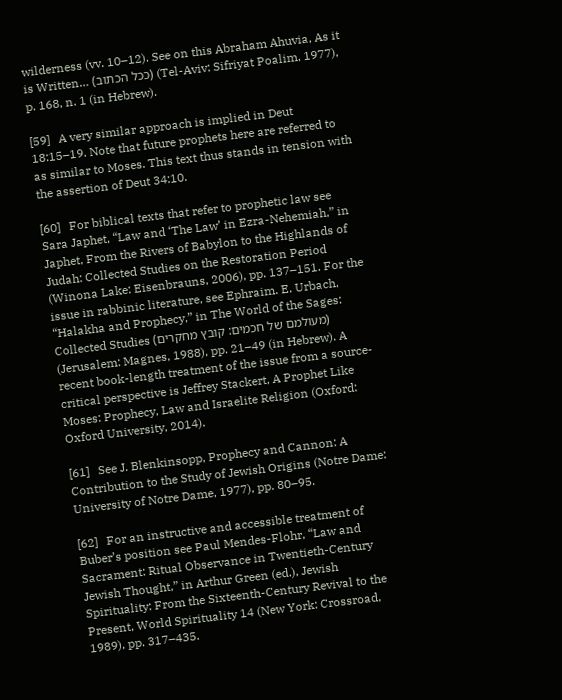wilderness (vv. 10–12). See on this Abraham Ahuvia, As it is Written… (ככל הכתוב) (Tel-Aviv: Sifriyat Poalim, 1977), p. 168, n. 1 (in Hebrew).

[59]   A very similar approach is implied in Deut 18:15–19. Note that future prophets here are referred to as similar to Moses. This text thus stands in tension with the assertion of Deut 34:10.

[60]   For biblical texts that refer to prophetic law see Sara Japhet, “Law and ‘The Law’ in Ezra-Nehemiah,” in Japhet, From the Rivers of Babylon to the Highlands of Judah: Collected Studies on the Restoration Period (Winona Lake: Eisenbrauns, 2006), pp. 137–151. For the issue in rabbinic literature, see Ephraim. E. Urbach, “Halakha and Prophecy,” in The World of the Sages: Collected Studies (מעולמם של חכמים: קובץ מחקרים) (Jerusalem: Magnes, 1988), pp. 21–49 (in Hebrew). A recent book-length treatment of the issue from a source-critical perspective is Jeffrey Stackert, A Prophet Like Moses: Prophecy, Law and Israelite Religion (Oxford: Oxford University, 2014).

[61]   See J. Blenkinsopp, Prophecy and Cannon: A Contribution to the Study of Jewish Origins (Notre Dame: University of Notre Dame, 1977), pp. 80–95.

[62]   For an instructive and accessible treatment of Buber’s position see Paul Mendes-Flohr, “Law and Sacrament: Ritual Observance in Twentieth-Century Jewish Thought,” in Arthur Green (ed.), Jewish Spirituality: From the Sixteenth-Century Revival to the Present, World Spirituality 14 (New York: Crossroad, 1989), pp. 317–435.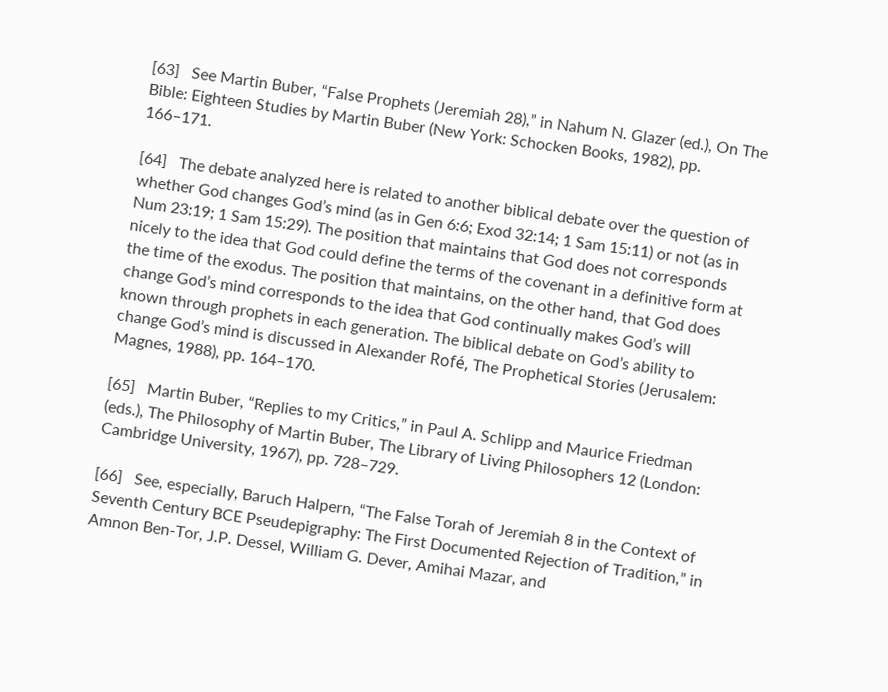[63]   See Martin Buber, “False Prophets (Jeremiah 28),” in Nahum N. Glazer (ed.), On The Bible: Eighteen Studies by Martin Buber (New York: Schocken Books, 1982), pp. 166–171.

[64]   The debate analyzed here is related to another biblical debate over the question of whether God changes God’s mind (as in Gen 6:6; Exod 32:14; 1 Sam 15:11) or not (as in Num 23:19; 1 Sam 15:29). The position that maintains that God does not corresponds nicely to the idea that God could define the terms of the covenant in a definitive form at the time of the exodus. The position that maintains, on the other hand, that God does change God’s mind corresponds to the idea that God continually makes God’s will known through prophets in each generation. The biblical debate on God’s ability to change God’s mind is discussed in Alexander Rofé, The Prophetical Stories (Jerusalem: Magnes, 1988), pp. 164–170.

[65]   Martin Buber, “Replies to my Critics,” in Paul A. Schlipp and Maurice Friedman (eds.), The Philosophy of Martin Buber, The Library of Living Philosophers 12 (London: Cambridge University, 1967), pp. 728–729.

[66]   See, especially, Baruch Halpern, “The False Torah of Jeremiah 8 in the Context of Seventh Century BCE Pseudepigraphy: The First Documented Rejection of Tradition,” in Amnon Ben-Tor, J.P. Dessel, William G. Dever, Amihai Mazar, and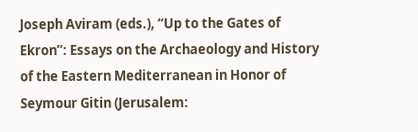Joseph Aviram (eds.), “Up to the Gates of Ekron”: Essays on the Archaeology and History of the Eastern Mediterranean in Honor of Seymour Gitin (Jerusalem: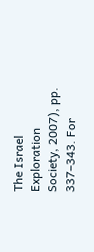The Israel Exploration Society, 2007), pp. 337–343. For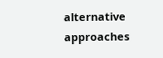alternative approaches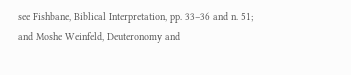see Fishbane, Biblical Interpretation, pp. 33–36 and n. 51; and Moshe Weinfeld, Deuteronomy and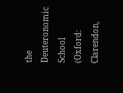the Deuteronomic School (Oxford: Clarendon,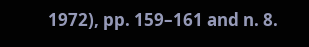1972), pp. 159–161 and n. 8.